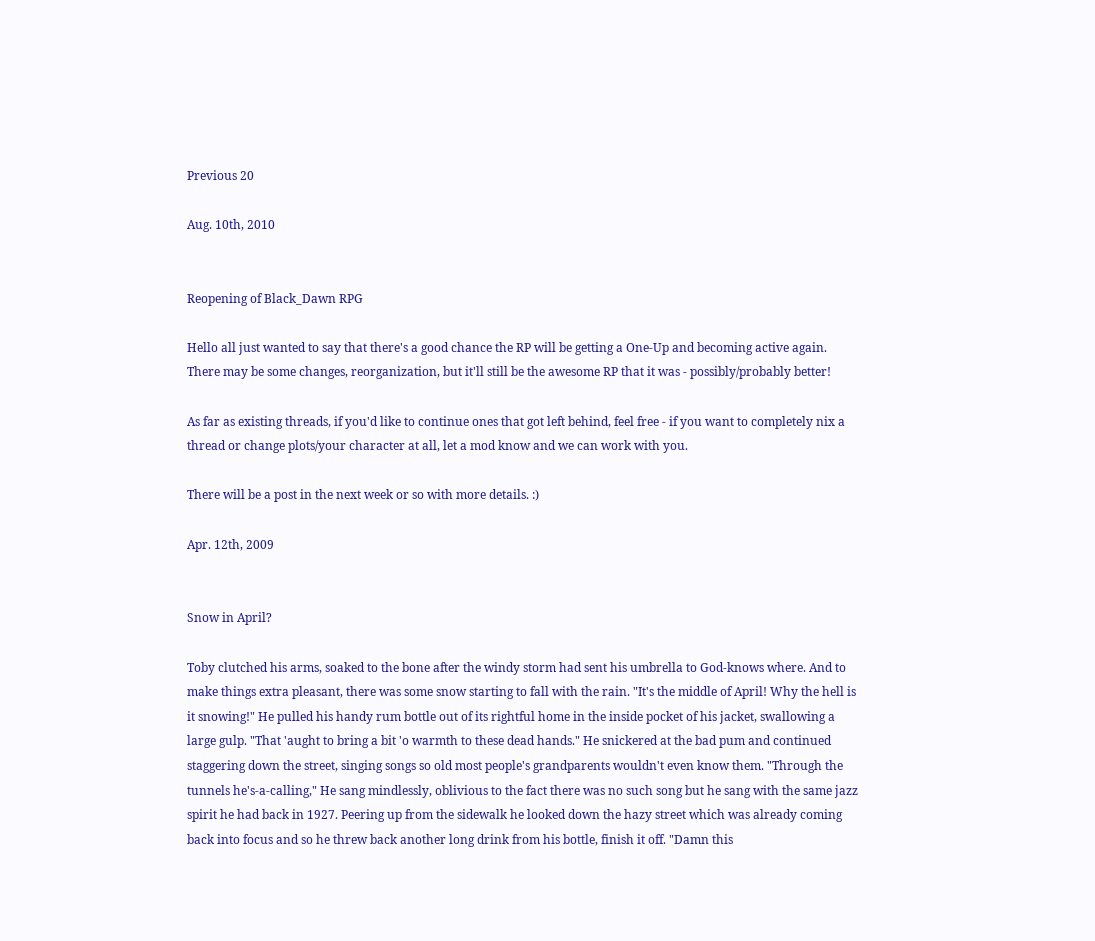Previous 20

Aug. 10th, 2010


Reopening of Black_Dawn RPG

Hello all just wanted to say that there's a good chance the RP will be getting a One-Up and becoming active again. There may be some changes, reorganization, but it'll still be the awesome RP that it was - possibly/probably better!

As far as existing threads, if you'd like to continue ones that got left behind, feel free - if you want to completely nix a thread or change plots/your character at all, let a mod know and we can work with you.

There will be a post in the next week or so with more details. :)

Apr. 12th, 2009


Snow in April?

Toby clutched his arms, soaked to the bone after the windy storm had sent his umbrella to God-knows where. And to make things extra pleasant, there was some snow starting to fall with the rain. "It's the middle of April! Why the hell is it snowing!" He pulled his handy rum bottle out of its rightful home in the inside pocket of his jacket, swallowing a large gulp. "That 'aught to bring a bit 'o warmth to these dead hands." He snickered at the bad pum and continued staggering down the street, singing songs so old most people's grandparents wouldn't even know them. "Through the tunnels he's-a-calling," He sang mindlessly, oblivious to the fact there was no such song but he sang with the same jazz spirit he had back in 1927. Peering up from the sidewalk he looked down the hazy street which was already coming back into focus and so he threw back another long drink from his bottle, finish it off. "Damn this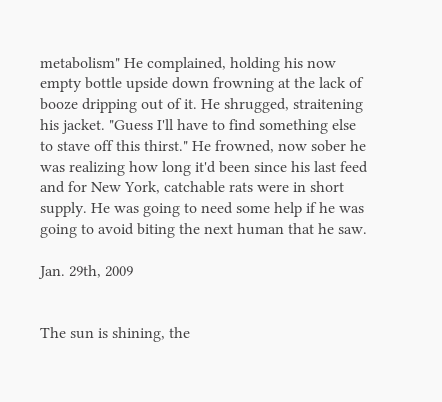metabolism" He complained, holding his now empty bottle upside down frowning at the lack of booze dripping out of it. He shrugged, straitening his jacket. "Guess I'll have to find something else to stave off this thirst." He frowned, now sober he was realizing how long it'd been since his last feed and for New York, catchable rats were in short supply. He was going to need some help if he was going to avoid biting the next human that he saw.

Jan. 29th, 2009


The sun is shining, the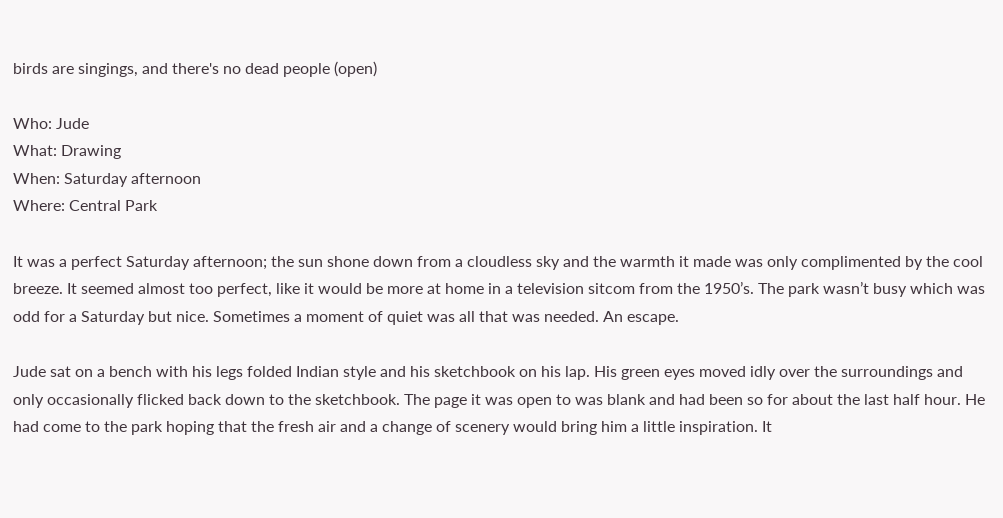birds are singings, and there's no dead people (open)

Who: Jude
What: Drawing
When: Saturday afternoon
Where: Central Park

It was a perfect Saturday afternoon; the sun shone down from a cloudless sky and the warmth it made was only complimented by the cool breeze. It seemed almost too perfect, like it would be more at home in a television sitcom from the 1950’s. The park wasn’t busy which was odd for a Saturday but nice. Sometimes a moment of quiet was all that was needed. An escape.

Jude sat on a bench with his legs folded Indian style and his sketchbook on his lap. His green eyes moved idly over the surroundings and only occasionally flicked back down to the sketchbook. The page it was open to was blank and had been so for about the last half hour. He had come to the park hoping that the fresh air and a change of scenery would bring him a little inspiration. It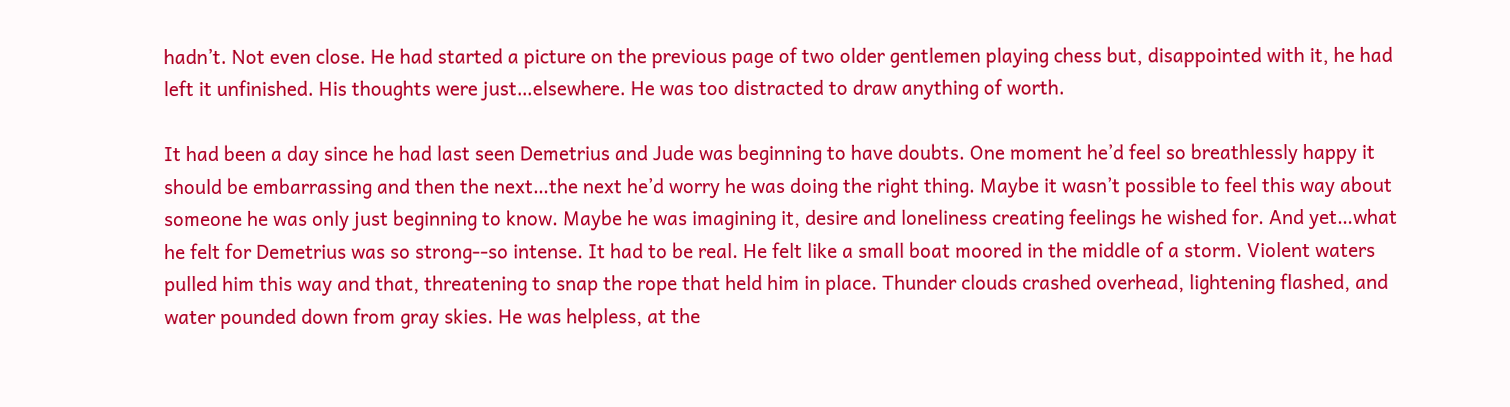hadn’t. Not even close. He had started a picture on the previous page of two older gentlemen playing chess but, disappointed with it, he had left it unfinished. His thoughts were just…elsewhere. He was too distracted to draw anything of worth.

It had been a day since he had last seen Demetrius and Jude was beginning to have doubts. One moment he’d feel so breathlessly happy it should be embarrassing and then the next…the next he’d worry he was doing the right thing. Maybe it wasn’t possible to feel this way about someone he was only just beginning to know. Maybe he was imagining it, desire and loneliness creating feelings he wished for. And yet…what he felt for Demetrius was so strong--so intense. It had to be real. He felt like a small boat moored in the middle of a storm. Violent waters pulled him this way and that, threatening to snap the rope that held him in place. Thunder clouds crashed overhead, lightening flashed, and water pounded down from gray skies. He was helpless, at the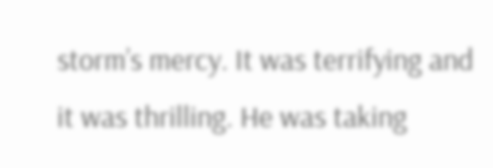storm’s mercy. It was terrifying and it was thrilling. He was taking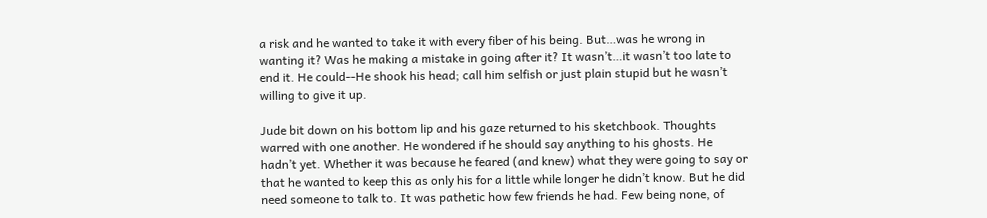a risk and he wanted to take it with every fiber of his being. But…was he wrong in wanting it? Was he making a mistake in going after it? It wasn’t…it wasn’t too late to end it. He could--He shook his head; call him selfish or just plain stupid but he wasn’t willing to give it up.

Jude bit down on his bottom lip and his gaze returned to his sketchbook. Thoughts warred with one another. He wondered if he should say anything to his ghosts. He hadn’t yet. Whether it was because he feared (and knew) what they were going to say or that he wanted to keep this as only his for a little while longer he didn’t know. But he did need someone to talk to. It was pathetic how few friends he had. Few being none, of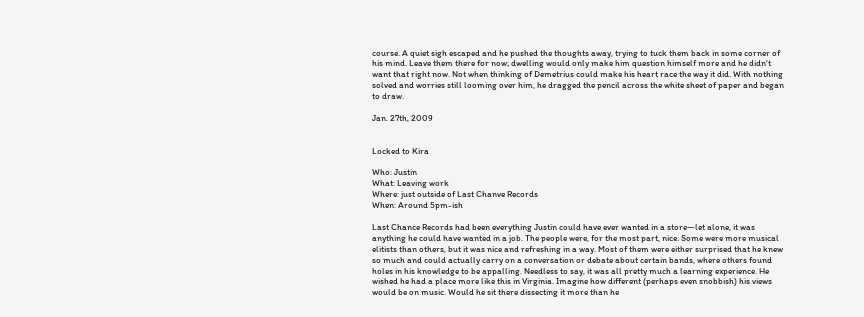course. A quiet sigh escaped and he pushed the thoughts away, trying to tuck them back in some corner of his mind. Leave them there for now; dwelling would only make him question himself more and he didn’t want that right now. Not when thinking of Demetrius could make his heart race the way it did. With nothing solved and worries still looming over him, he dragged the pencil across the white sheet of paper and began to draw.

Jan. 27th, 2009


Locked to Kira

Who: Justin
What: Leaving work
Where: just outside of Last Chanve Records
When: Around 5pm-ish

Last Chance Records had been everything Justin could have ever wanted in a store—let alone, it was anything he could have wanted in a job. The people were, for the most part, nice. Some were more musical elitists than others, but it was nice and refreshing in a way. Most of them were either surprised that he knew so much and could actually carry on a conversation or debate about certain bands, where others found holes in his knowledge to be appalling. Needless to say, it was all pretty much a learning experience. He wished he had a place more like this in Virginia. Imagine how different (perhaps even snobbish) his views would be on music. Would he sit there dissecting it more than he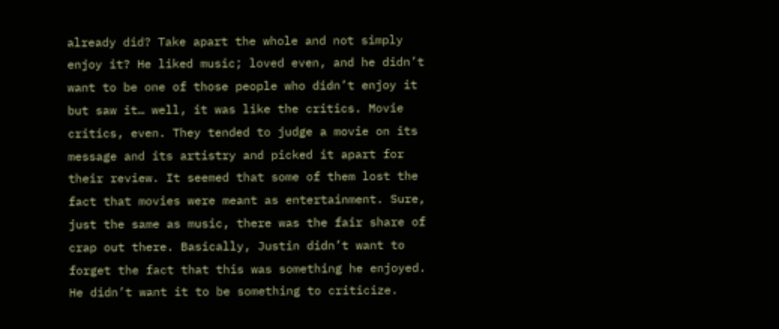already did? Take apart the whole and not simply enjoy it? He liked music; loved even, and he didn’t want to be one of those people who didn’t enjoy it but saw it… well, it was like the critics. Movie critics, even. They tended to judge a movie on its message and its artistry and picked it apart for their review. It seemed that some of them lost the fact that movies were meant as entertainment. Sure, just the same as music, there was the fair share of crap out there. Basically, Justin didn’t want to forget the fact that this was something he enjoyed. He didn’t want it to be something to criticize.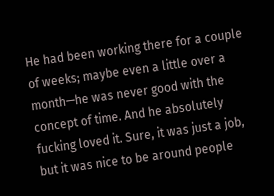He had been working there for a couple of weeks; maybe even a little over a month—he was never good with the concept of time. And he absolutely fucking loved it. Sure, it was just a job, but it was nice to be around people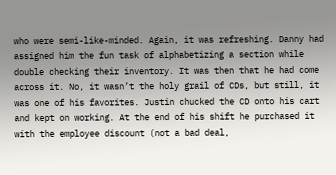who were semi-like-minded. Again, it was refreshing. Danny had assigned him the fun task of alphabetizing a section while double checking their inventory. It was then that he had come across it. No, it wasn’t the holy grail of CDs, but still, it was one of his favorites. Justin chucked the CD onto his cart and kept on working. At the end of his shift he purchased it with the employee discount (not a bad deal,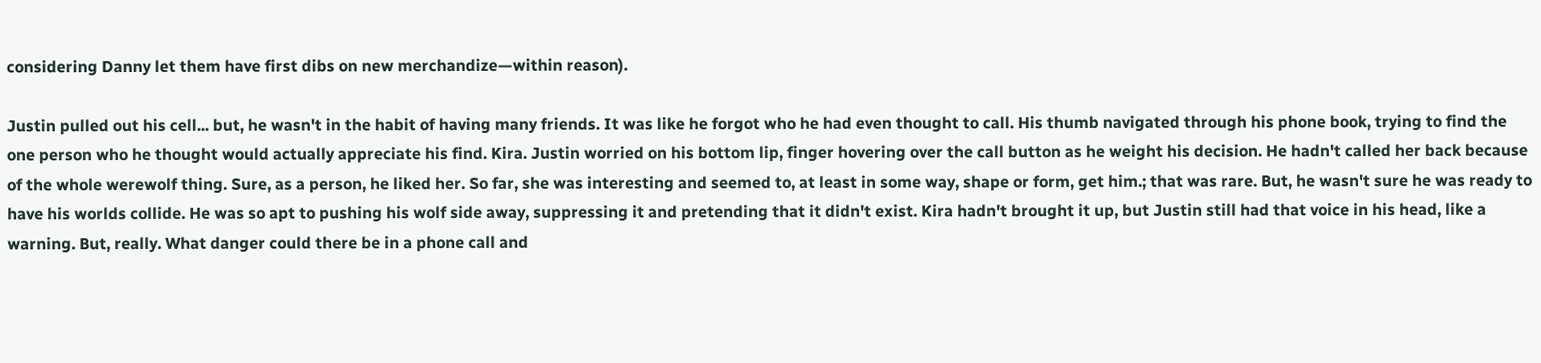considering Danny let them have first dibs on new merchandize—within reason).

Justin pulled out his cell... but, he wasn't in the habit of having many friends. It was like he forgot who he had even thought to call. His thumb navigated through his phone book, trying to find the one person who he thought would actually appreciate his find. Kira. Justin worried on his bottom lip, finger hovering over the call button as he weight his decision. He hadn't called her back because of the whole werewolf thing. Sure, as a person, he liked her. So far, she was interesting and seemed to, at least in some way, shape or form, get him.; that was rare. But, he wasn't sure he was ready to have his worlds collide. He was so apt to pushing his wolf side away, suppressing it and pretending that it didn't exist. Kira hadn't brought it up, but Justin still had that voice in his head, like a warning. But, really. What danger could there be in a phone call and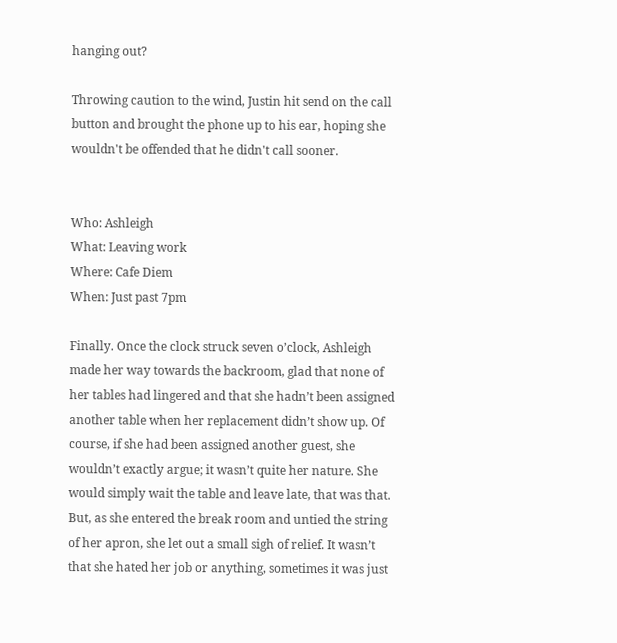hanging out?

Throwing caution to the wind, Justin hit send on the call button and brought the phone up to his ear, hoping she wouldn't be offended that he didn't call sooner.


Who: Ashleigh
What: Leaving work
Where: Cafe Diem
When: Just past 7pm

Finally. Once the clock struck seven o’clock, Ashleigh made her way towards the backroom, glad that none of her tables had lingered and that she hadn’t been assigned another table when her replacement didn’t show up. Of course, if she had been assigned another guest, she wouldn’t exactly argue; it wasn’t quite her nature. She would simply wait the table and leave late, that was that. But, as she entered the break room and untied the string of her apron, she let out a small sigh of relief. It wasn’t that she hated her job or anything, sometimes it was just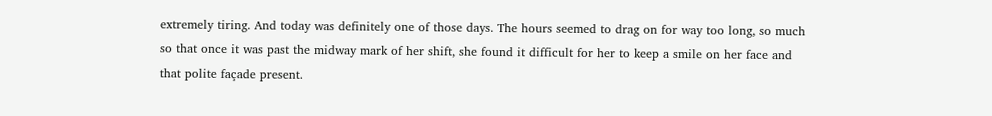extremely tiring. And today was definitely one of those days. The hours seemed to drag on for way too long, so much so that once it was past the midway mark of her shift, she found it difficult for her to keep a smile on her face and that polite façade present.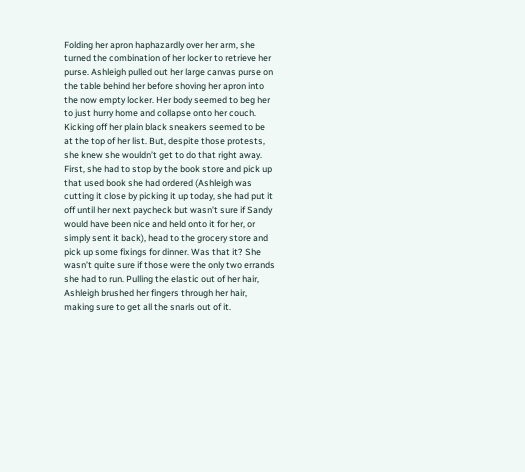Folding her apron haphazardly over her arm, she turned the combination of her locker to retrieve her purse. Ashleigh pulled out her large canvas purse on the table behind her before shoving her apron into the now empty locker. Her body seemed to beg her to just hurry home and collapse onto her couch. Kicking off her plain black sneakers seemed to be at the top of her list. But, despite those protests, she knew she wouldn’t get to do that right away. First, she had to stop by the book store and pick up that used book she had ordered (Ashleigh was cutting it close by picking it up today, she had put it off until her next paycheck but wasn’t sure if Sandy would have been nice and held onto it for her, or simply sent it back), head to the grocery store and pick up some fixings for dinner. Was that it? She wasn’t quite sure if those were the only two errands she had to run. Pulling the elastic out of her hair, Ashleigh brushed her fingers through her hair, making sure to get all the snarls out of it.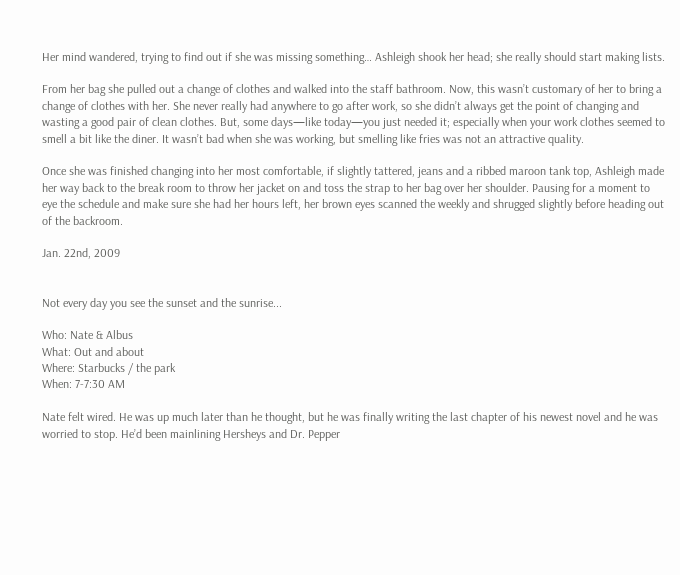Her mind wandered, trying to find out if she was missing something… Ashleigh shook her head; she really should start making lists.

From her bag she pulled out a change of clothes and walked into the staff bathroom. Now, this wasn’t customary of her to bring a change of clothes with her. She never really had anywhere to go after work, so she didn’t always get the point of changing and wasting a good pair of clean clothes. But, some days—like today—you just needed it; especially when your work clothes seemed to smell a bit like the diner. It wasn’t bad when she was working, but smelling like fries was not an attractive quality.

Once she was finished changing into her most comfortable, if slightly tattered, jeans and a ribbed maroon tank top, Ashleigh made her way back to the break room to throw her jacket on and toss the strap to her bag over her shoulder. Pausing for a moment to eye the schedule and make sure she had her hours left, her brown eyes scanned the weekly and shrugged slightly before heading out of the backroom.

Jan. 22nd, 2009


Not every day you see the sunset and the sunrise...

Who: Nate & Albus
What: Out and about
Where: Starbucks / the park
When: 7-7:30 AM

Nate felt wired. He was up much later than he thought, but he was finally writing the last chapter of his newest novel and he was worried to stop. He’d been mainlining Hersheys and Dr. Pepper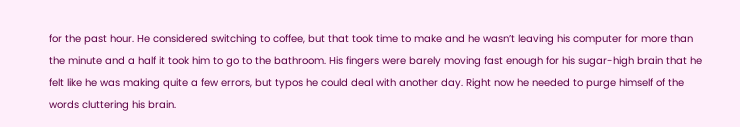for the past hour. He considered switching to coffee, but that took time to make and he wasn’t leaving his computer for more than the minute and a half it took him to go to the bathroom. His fingers were barely moving fast enough for his sugar-high brain that he felt like he was making quite a few errors, but typos he could deal with another day. Right now he needed to purge himself of the words cluttering his brain.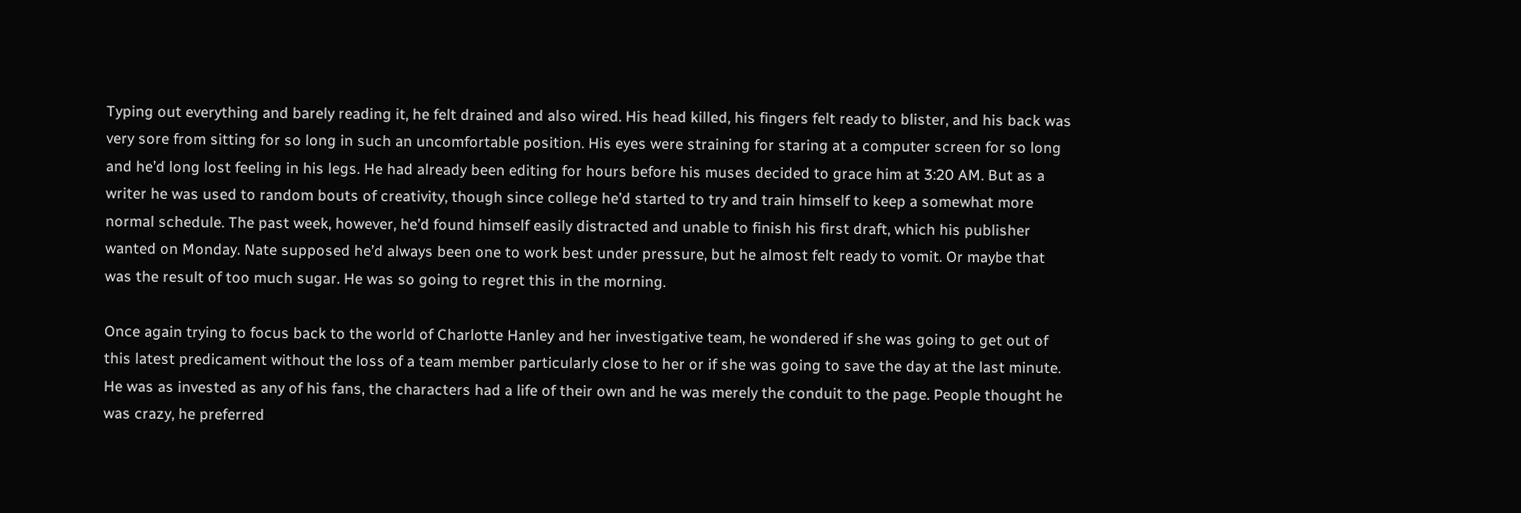Typing out everything and barely reading it, he felt drained and also wired. His head killed, his fingers felt ready to blister, and his back was very sore from sitting for so long in such an uncomfortable position. His eyes were straining for staring at a computer screen for so long and he’d long lost feeling in his legs. He had already been editing for hours before his muses decided to grace him at 3:20 AM. But as a writer he was used to random bouts of creativity, though since college he’d started to try and train himself to keep a somewhat more normal schedule. The past week, however, he’d found himself easily distracted and unable to finish his first draft, which his publisher wanted on Monday. Nate supposed he’d always been one to work best under pressure, but he almost felt ready to vomit. Or maybe that was the result of too much sugar. He was so going to regret this in the morning.

Once again trying to focus back to the world of Charlotte Hanley and her investigative team, he wondered if she was going to get out of this latest predicament without the loss of a team member particularly close to her or if she was going to save the day at the last minute. He was as invested as any of his fans, the characters had a life of their own and he was merely the conduit to the page. People thought he was crazy, he preferred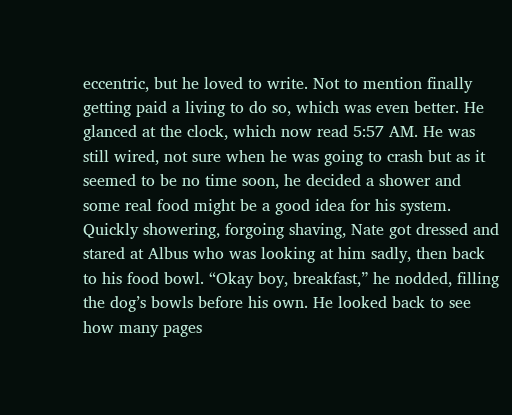eccentric, but he loved to write. Not to mention finally getting paid a living to do so, which was even better. He glanced at the clock, which now read 5:57 AM. He was still wired, not sure when he was going to crash but as it seemed to be no time soon, he decided a shower and some real food might be a good idea for his system. Quickly showering, forgoing shaving, Nate got dressed and stared at Albus who was looking at him sadly, then back to his food bowl. “Okay boy, breakfast,” he nodded, filling the dog’s bowls before his own. He looked back to see how many pages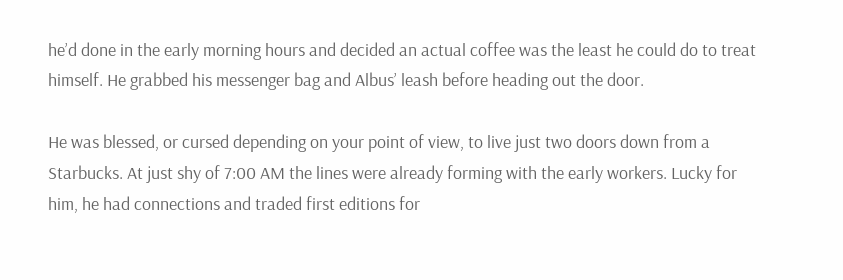he’d done in the early morning hours and decided an actual coffee was the least he could do to treat himself. He grabbed his messenger bag and Albus’ leash before heading out the door.

He was blessed, or cursed depending on your point of view, to live just two doors down from a Starbucks. At just shy of 7:00 AM the lines were already forming with the early workers. Lucky for him, he had connections and traded first editions for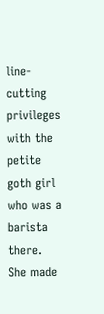line-cutting privileges with the petite goth girl who was a barista there. She made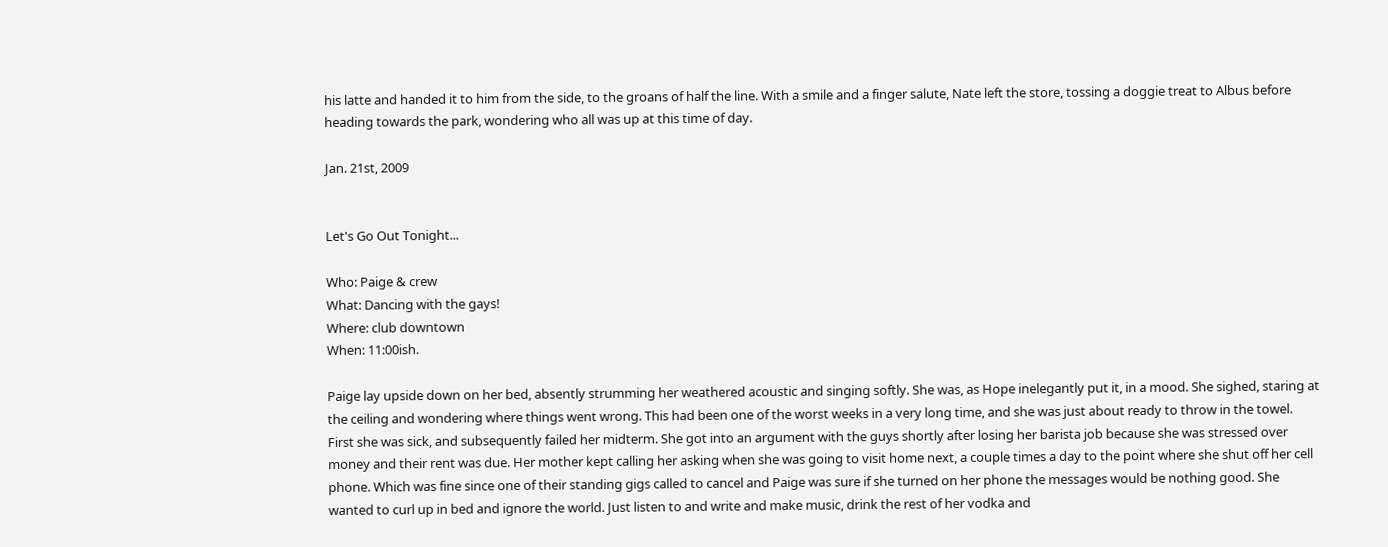his latte and handed it to him from the side, to the groans of half the line. With a smile and a finger salute, Nate left the store, tossing a doggie treat to Albus before heading towards the park, wondering who all was up at this time of day.

Jan. 21st, 2009


Let's Go Out Tonight...

Who: Paige & crew
What: Dancing with the gays!
Where: club downtown
When: 11:00ish.

Paige lay upside down on her bed, absently strumming her weathered acoustic and singing softly. She was, as Hope inelegantly put it, in a mood. She sighed, staring at the ceiling and wondering where things went wrong. This had been one of the worst weeks in a very long time, and she was just about ready to throw in the towel. First she was sick, and subsequently failed her midterm. She got into an argument with the guys shortly after losing her barista job because she was stressed over money and their rent was due. Her mother kept calling her asking when she was going to visit home next, a couple times a day to the point where she shut off her cell phone. Which was fine since one of their standing gigs called to cancel and Paige was sure if she turned on her phone the messages would be nothing good. She wanted to curl up in bed and ignore the world. Just listen to and write and make music, drink the rest of her vodka and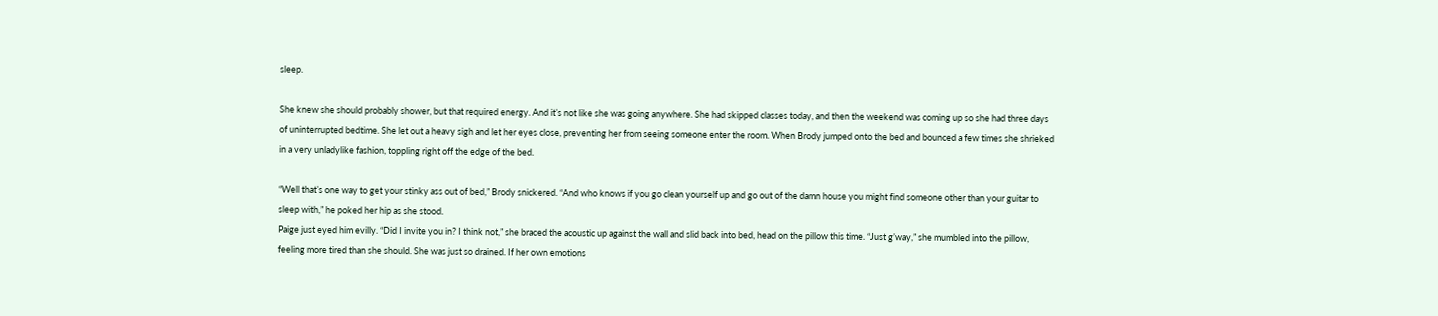sleep.

She knew she should probably shower, but that required energy. And it’s not like she was going anywhere. She had skipped classes today, and then the weekend was coming up so she had three days of uninterrupted bedtime. She let out a heavy sigh and let her eyes close, preventing her from seeing someone enter the room. When Brody jumped onto the bed and bounced a few times she shrieked in a very unladylike fashion, toppling right off the edge of the bed.

“Well that’s one way to get your stinky ass out of bed,” Brody snickered. “And who knows if you go clean yourself up and go out of the damn house you might find someone other than your guitar to sleep with,” he poked her hip as she stood.
Paige just eyed him evilly. “Did I invite you in? I think not,” she braced the acoustic up against the wall and slid back into bed, head on the pillow this time. “Just g’way,” she mumbled into the pillow, feeling more tired than she should. She was just so drained. If her own emotions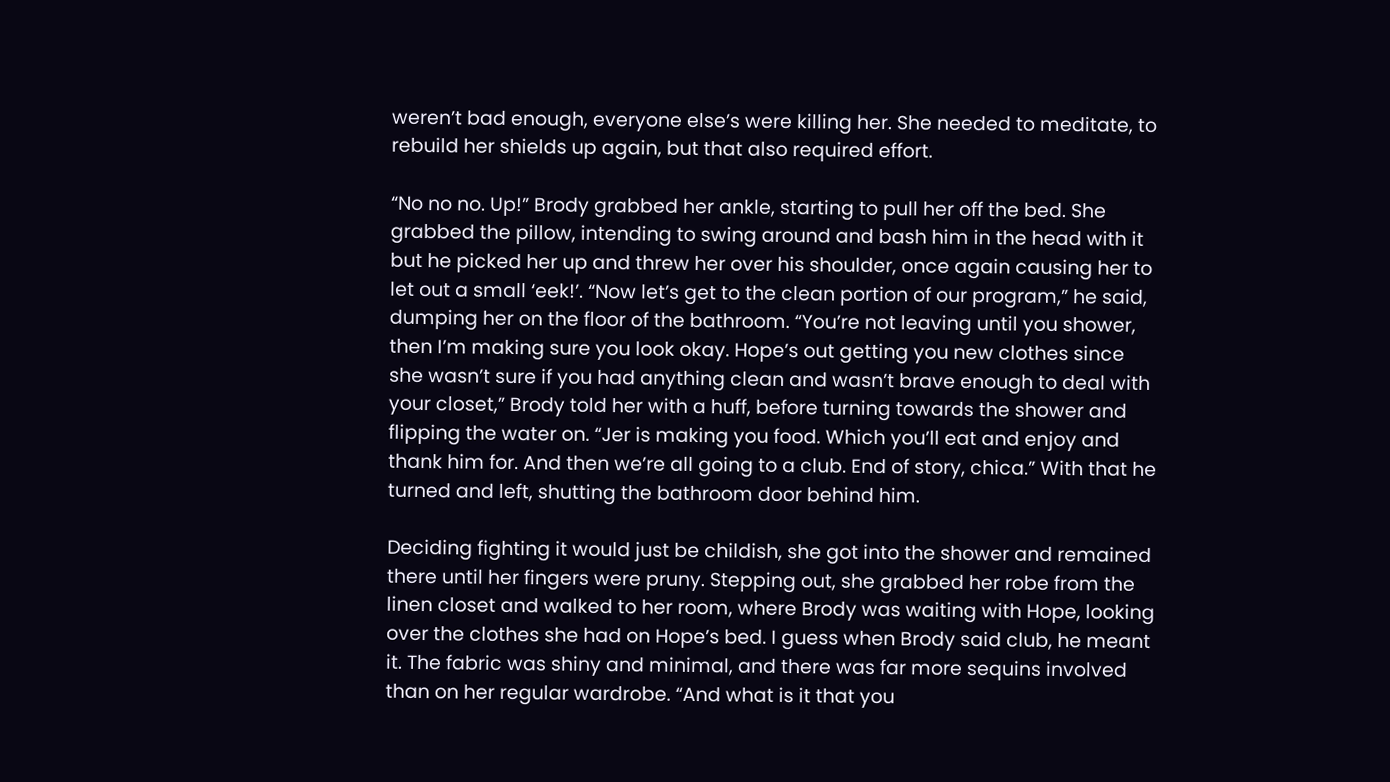weren’t bad enough, everyone else’s were killing her. She needed to meditate, to rebuild her shields up again, but that also required effort.

“No no no. Up!” Brody grabbed her ankle, starting to pull her off the bed. She grabbed the pillow, intending to swing around and bash him in the head with it but he picked her up and threw her over his shoulder, once again causing her to let out a small ‘eek!’. “Now let’s get to the clean portion of our program,” he said, dumping her on the floor of the bathroom. “You’re not leaving until you shower, then I’m making sure you look okay. Hope’s out getting you new clothes since she wasn’t sure if you had anything clean and wasn’t brave enough to deal with your closet,” Brody told her with a huff, before turning towards the shower and flipping the water on. “Jer is making you food. Which you’ll eat and enjoy and thank him for. And then we’re all going to a club. End of story, chica.” With that he turned and left, shutting the bathroom door behind him.

Deciding fighting it would just be childish, she got into the shower and remained there until her fingers were pruny. Stepping out, she grabbed her robe from the linen closet and walked to her room, where Brody was waiting with Hope, looking over the clothes she had on Hope’s bed. I guess when Brody said club, he meant it. The fabric was shiny and minimal, and there was far more sequins involved than on her regular wardrobe. “And what is it that you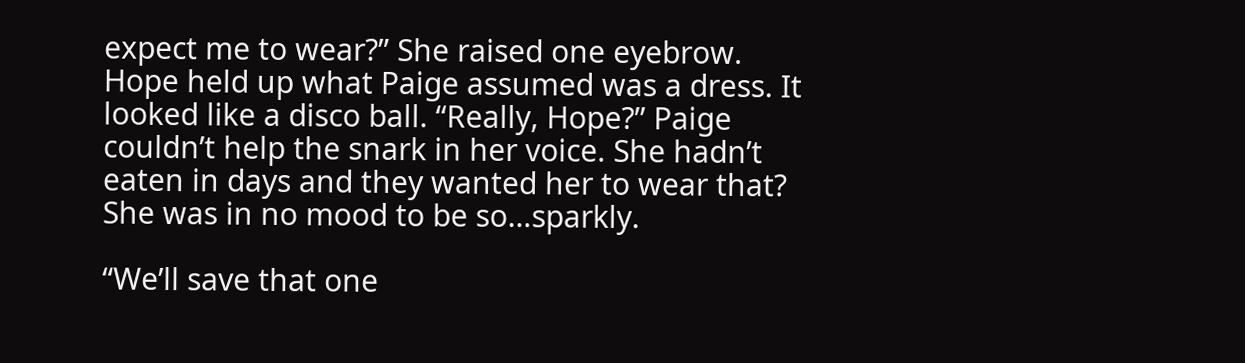expect me to wear?” She raised one eyebrow. Hope held up what Paige assumed was a dress. It looked like a disco ball. “Really, Hope?” Paige couldn’t help the snark in her voice. She hadn’t eaten in days and they wanted her to wear that? She was in no mood to be so…sparkly.

“We’ll save that one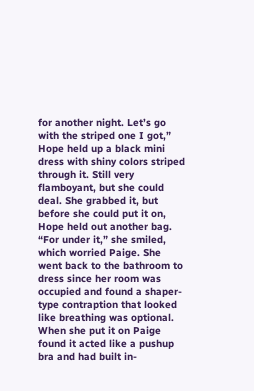for another night. Let’s go with the striped one I got,” Hope held up a black mini dress with shiny colors striped through it. Still very flamboyant, but she could deal. She grabbed it, but before she could put it on, Hope held out another bag. “For under it,” she smiled, which worried Paige. She went back to the bathroom to dress since her room was occupied and found a shaper-type contraption that looked like breathing was optional. When she put it on Paige found it acted like a pushup bra and had built in-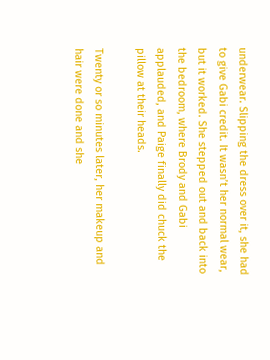underwear. Slipping the dress over it, she had to give Gabi credit. It wasn’t her normal wear, but it worked. She stepped out and back into the bedroom, where Brody and Gabi applauded, and Paige finally did chuck the pillow at their heads.

Twenty or so minutes later, her makeup and hair were done and she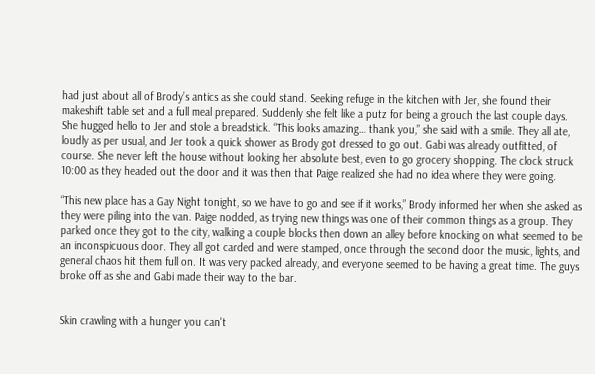had just about all of Brody’s antics as she could stand. Seeking refuge in the kitchen with Jer, she found their makeshift table set and a full meal prepared. Suddenly she felt like a putz for being a grouch the last couple days. She hugged hello to Jer and stole a breadstick. “This looks amazing… thank you,” she said with a smile. They all ate, loudly as per usual, and Jer took a quick shower as Brody got dressed to go out. Gabi was already outfitted, of course. She never left the house without looking her absolute best, even to go grocery shopping. The clock struck 10:00 as they headed out the door and it was then that Paige realized she had no idea where they were going.

“This new place has a Gay Night tonight, so we have to go and see if it works,” Brody informed her when she asked as they were piling into the van. Paige nodded, as trying new things was one of their common things as a group. They parked once they got to the city, walking a couple blocks then down an alley before knocking on what seemed to be an inconspicuous door. They all got carded and were stamped, once through the second door the music, lights, and general chaos hit them full on. It was very packed already, and everyone seemed to be having a great time. The guys broke off as she and Gabi made their way to the bar.


Skin crawling with a hunger you can't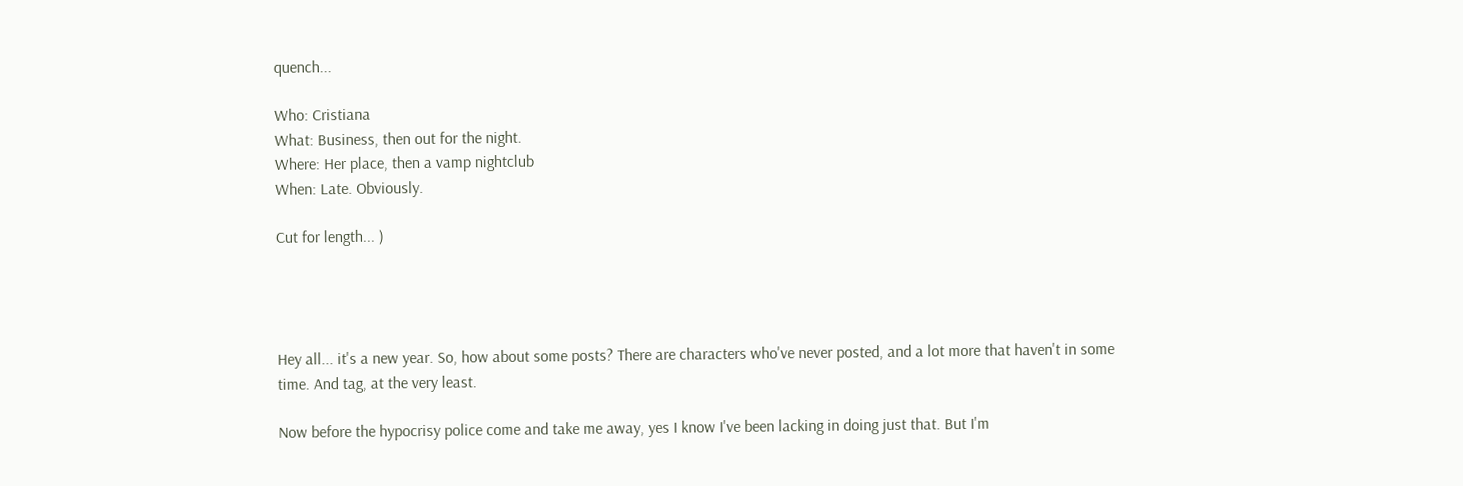quench...

Who: Cristiana
What: Business, then out for the night.
Where: Her place, then a vamp nightclub
When: Late. Obviously.

Cut for length... )




Hey all... it's a new year. So, how about some posts? There are characters who've never posted, and a lot more that haven't in some time. And tag, at the very least.

Now before the hypocrisy police come and take me away, yes I know I've been lacking in doing just that. But I'm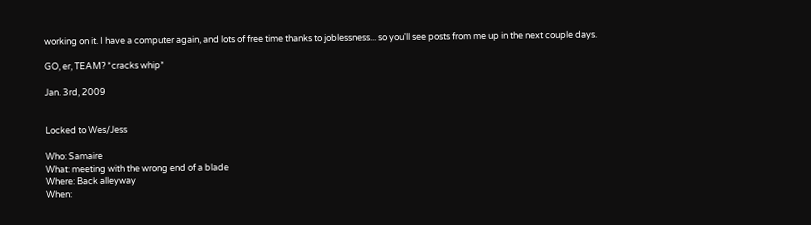working on it. I have a computer again, and lots of free time thanks to joblessness... so you'll see posts from me up in the next couple days.

GO, er, TEAM? *cracks whip*

Jan. 3rd, 2009


Locked to Wes/Jess

Who: Samaire
What: meeting with the wrong end of a blade
Where: Back alleyway
When: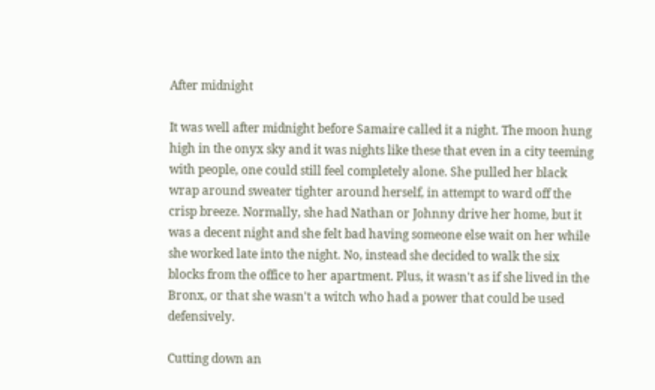After midnight

It was well after midnight before Samaire called it a night. The moon hung high in the onyx sky and it was nights like these that even in a city teeming with people, one could still feel completely alone. She pulled her black wrap around sweater tighter around herself, in attempt to ward off the crisp breeze. Normally, she had Nathan or Johnny drive her home, but it was a decent night and she felt bad having someone else wait on her while she worked late into the night. No, instead she decided to walk the six blocks from the office to her apartment. Plus, it wasn't as if she lived in the Bronx, or that she wasn't a witch who had a power that could be used defensively.

Cutting down an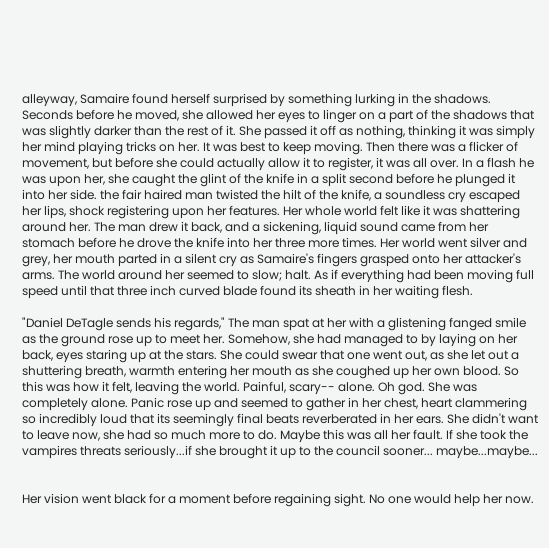alleyway, Samaire found herself surprised by something lurking in the shadows. Seconds before he moved, she allowed her eyes to linger on a part of the shadows that was slightly darker than the rest of it. She passed it off as nothing, thinking it was simply her mind playing tricks on her. It was best to keep moving. Then there was a flicker of movement, but before she could actually allow it to register, it was all over. In a flash he was upon her, she caught the glint of the knife in a split second before he plunged it into her side. the fair haired man twisted the hilt of the knife, a soundless cry escaped her lips, shock registering upon her features. Her whole world felt like it was shattering around her. The man drew it back, and a sickening, liquid sound came from her stomach before he drove the knife into her three more times. Her world went silver and grey, her mouth parted in a silent cry as Samaire's fingers grasped onto her attacker's arms. The world around her seemed to slow; halt. As if everything had been moving full speed until that three inch curved blade found its sheath in her waiting flesh.

"Daniel DeTagle sends his regards," The man spat at her with a glistening fanged smile as the ground rose up to meet her. Somehow, she had managed to by laying on her back, eyes staring up at the stars. She could swear that one went out, as she let out a shuttering breath, warmth entering her mouth as she coughed up her own blood. So this was how it felt, leaving the world. Painful, scary-- alone. Oh god. She was completely alone. Panic rose up and seemed to gather in her chest, heart clammering so incredibly loud that its seemingly final beats reverberated in her ears. She didn't want to leave now, she had so much more to do. Maybe this was all her fault. If she took the vampires threats seriously...if she brought it up to the council sooner... maybe...maybe...


Her vision went black for a moment before regaining sight. No one would help her now.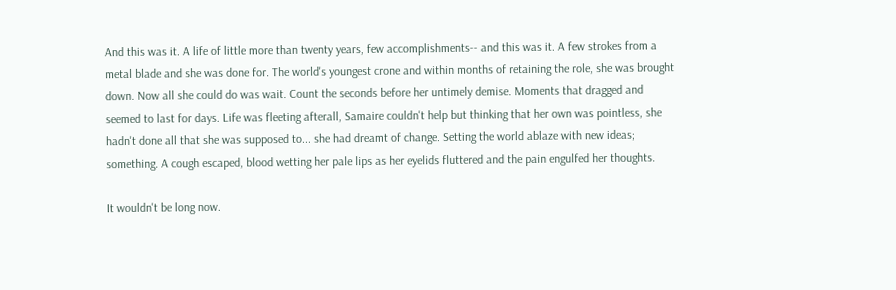And this was it. A life of little more than twenty years, few accomplishments-- and this was it. A few strokes from a metal blade and she was done for. The world's youngest crone and within months of retaining the role, she was brought down. Now all she could do was wait. Count the seconds before her untimely demise. Moments that dragged and seemed to last for days. Life was fleeting afterall, Samaire couldn't help but thinking that her own was pointless, she hadn't done all that she was supposed to... she had dreamt of change. Setting the world ablaze with new ideas; something. A cough escaped, blood wetting her pale lips as her eyelids fluttered and the pain engulfed her thoughts.

It wouldn't be long now.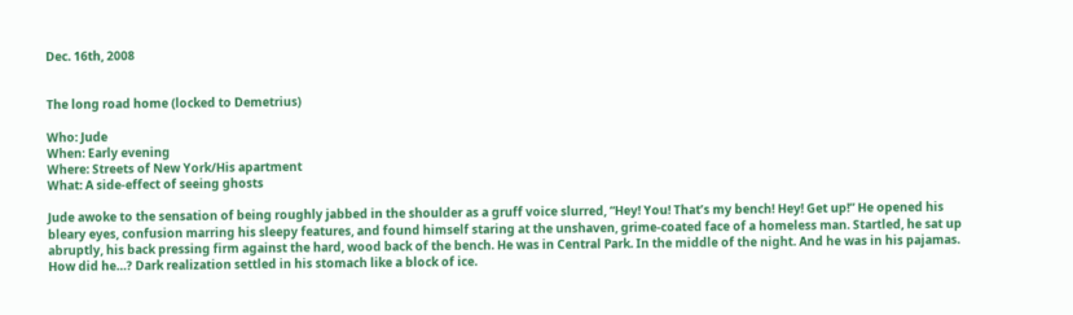Dec. 16th, 2008


The long road home (locked to Demetrius)

Who: Jude
When: Early evening
Where: Streets of New York/His apartment
What: A side-effect of seeing ghosts

Jude awoke to the sensation of being roughly jabbed in the shoulder as a gruff voice slurred, “Hey! You! That’s my bench! Hey! Get up!” He opened his bleary eyes, confusion marring his sleepy features, and found himself staring at the unshaven, grime-coated face of a homeless man. Startled, he sat up abruptly, his back pressing firm against the hard, wood back of the bench. He was in Central Park. In the middle of the night. And he was in his pajamas. How did he…? Dark realization settled in his stomach like a block of ice.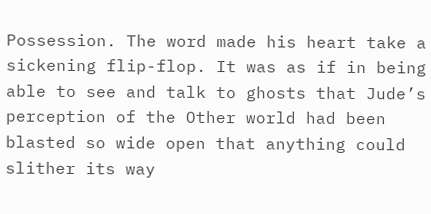Possession. The word made his heart take a sickening flip-flop. It was as if in being able to see and talk to ghosts that Jude’s perception of the Other world had been blasted so wide open that anything could slither its way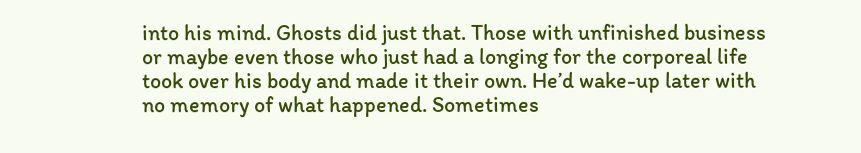into his mind. Ghosts did just that. Those with unfinished business or maybe even those who just had a longing for the corporeal life took over his body and made it their own. He’d wake-up later with no memory of what happened. Sometimes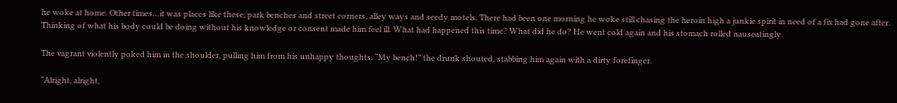he woke at home. Other times…it was places like these; park benches and street corners, alley ways and seedy motels. There had been one morning he woke still chasing the heroin high a junkie spirit in need of a fix had gone after. Thinking of what his body could be doing without his knowledge or consent made him feel ill. What had happened this time? What did he do? He went cold again and his stomach rolled nauseatingly.

The vagrant violently poked him in the shoulder, pulling him from his unhappy thoughts. “My bench!” the drunk shouted, stabbing him again with a dirty forefinger.

“Alright, alright,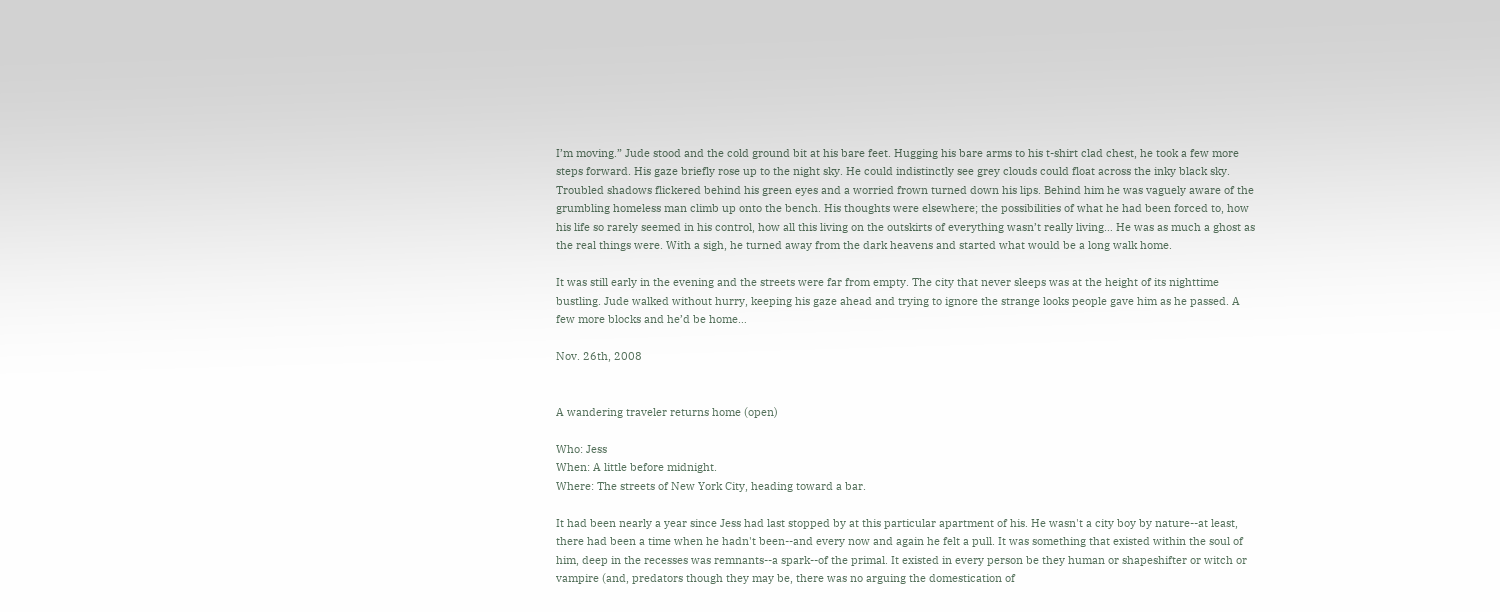I’m moving.” Jude stood and the cold ground bit at his bare feet. Hugging his bare arms to his t-shirt clad chest, he took a few more steps forward. His gaze briefly rose up to the night sky. He could indistinctly see grey clouds could float across the inky black sky. Troubled shadows flickered behind his green eyes and a worried frown turned down his lips. Behind him he was vaguely aware of the grumbling homeless man climb up onto the bench. His thoughts were elsewhere; the possibilities of what he had been forced to, how his life so rarely seemed in his control, how all this living on the outskirts of everything wasn’t really living… He was as much a ghost as the real things were. With a sigh, he turned away from the dark heavens and started what would be a long walk home.

It was still early in the evening and the streets were far from empty. The city that never sleeps was at the height of its nighttime bustling. Jude walked without hurry, keeping his gaze ahead and trying to ignore the strange looks people gave him as he passed. A few more blocks and he’d be home…

Nov. 26th, 2008


A wandering traveler returns home (open)

Who: Jess
When: A little before midnight.
Where: The streets of New York City, heading toward a bar.

It had been nearly a year since Jess had last stopped by at this particular apartment of his. He wasn't a city boy by nature--at least, there had been a time when he hadn't been--and every now and again he felt a pull. It was something that existed within the soul of him, deep in the recesses was remnants--a spark--of the primal. It existed in every person be they human or shapeshifter or witch or vampire (and, predators though they may be, there was no arguing the domestication of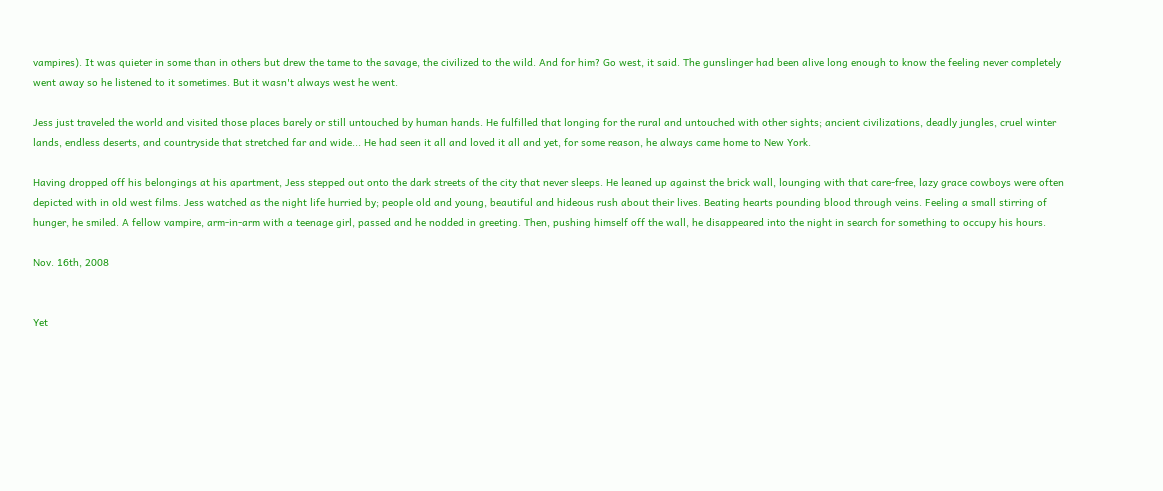vampires). It was quieter in some than in others but drew the tame to the savage, the civilized to the wild. And for him? Go west, it said. The gunslinger had been alive long enough to know the feeling never completely went away so he listened to it sometimes. But it wasn't always west he went.

Jess just traveled the world and visited those places barely or still untouched by human hands. He fulfilled that longing for the rural and untouched with other sights; ancient civilizations, deadly jungles, cruel winter lands, endless deserts, and countryside that stretched far and wide... He had seen it all and loved it all and yet, for some reason, he always came home to New York.

Having dropped off his belongings at his apartment, Jess stepped out onto the dark streets of the city that never sleeps. He leaned up against the brick wall, lounging with that care-free, lazy grace cowboys were often depicted with in old west films. Jess watched as the night life hurried by; people old and young, beautiful and hideous rush about their lives. Beating hearts pounding blood through veins. Feeling a small stirring of hunger, he smiled. A fellow vampire, arm-in-arm with a teenage girl, passed and he nodded in greeting. Then, pushing himself off the wall, he disappeared into the night in search for something to occupy his hours.

Nov. 16th, 2008


Yet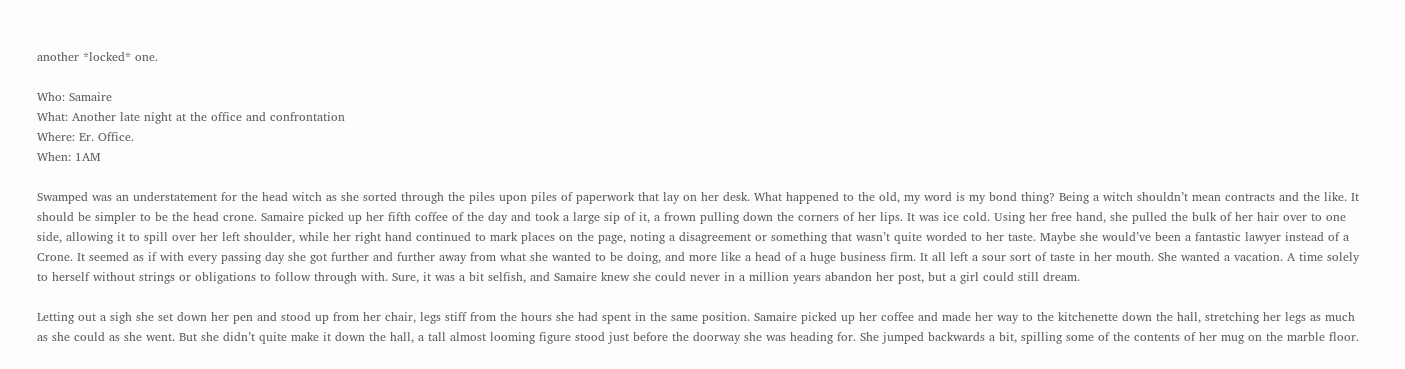another *locked* one.

Who: Samaire
What: Another late night at the office and confrontation
Where: Er. Office.
When: 1AM

Swamped was an understatement for the head witch as she sorted through the piles upon piles of paperwork that lay on her desk. What happened to the old, my word is my bond thing? Being a witch shouldn’t mean contracts and the like. It should be simpler to be the head crone. Samaire picked up her fifth coffee of the day and took a large sip of it, a frown pulling down the corners of her lips. It was ice cold. Using her free hand, she pulled the bulk of her hair over to one side, allowing it to spill over her left shoulder, while her right hand continued to mark places on the page, noting a disagreement or something that wasn’t quite worded to her taste. Maybe she would’ve been a fantastic lawyer instead of a Crone. It seemed as if with every passing day she got further and further away from what she wanted to be doing, and more like a head of a huge business firm. It all left a sour sort of taste in her mouth. She wanted a vacation. A time solely to herself without strings or obligations to follow through with. Sure, it was a bit selfish, and Samaire knew she could never in a million years abandon her post, but a girl could still dream.

Letting out a sigh she set down her pen and stood up from her chair, legs stiff from the hours she had spent in the same position. Samaire picked up her coffee and made her way to the kitchenette down the hall, stretching her legs as much as she could as she went. But she didn’t quite make it down the hall, a tall almost looming figure stood just before the doorway she was heading for. She jumped backwards a bit, spilling some of the contents of her mug on the marble floor.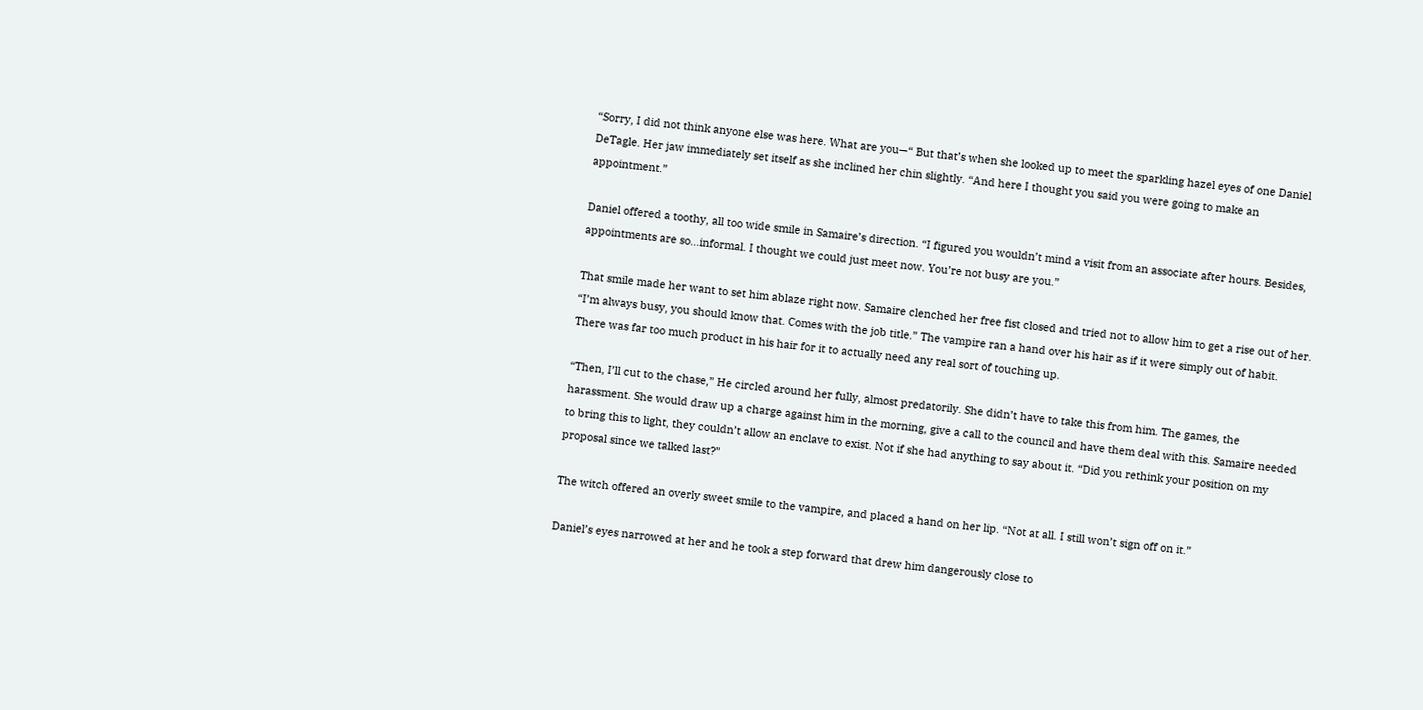“Sorry, I did not think anyone else was here. What are you—“ But that’s when she looked up to meet the sparkling hazel eyes of one Daniel DeTagle. Her jaw immediately set itself as she inclined her chin slightly. “And here I thought you said you were going to make an appointment.”

Daniel offered a toothy, all too wide smile in Samaire’s direction. “I figured you wouldn’t mind a visit from an associate after hours. Besides, appointments are so…informal. I thought we could just meet now. You’re not busy are you.”

That smile made her want to set him ablaze right now. Samaire clenched her free fist closed and tried not to allow him to get a rise out of her. “I’m always busy, you should know that. Comes with the job title.” The vampire ran a hand over his hair as if it were simply out of habit. There was far too much product in his hair for it to actually need any real sort of touching up.

“Then, I’ll cut to the chase,” He circled around her fully, almost predatorily. She didn’t have to take this from him. The games, the harassment. She would draw up a charge against him in the morning, give a call to the council and have them deal with this. Samaire needed to bring this to light, they couldn’t allow an enclave to exist. Not if she had anything to say about it. “Did you rethink your position on my proposal since we talked last?”

The witch offered an overly sweet smile to the vampire, and placed a hand on her lip. “Not at all. I still won’t sign off on it.”

Daniel’s eyes narrowed at her and he took a step forward that drew him dangerously close to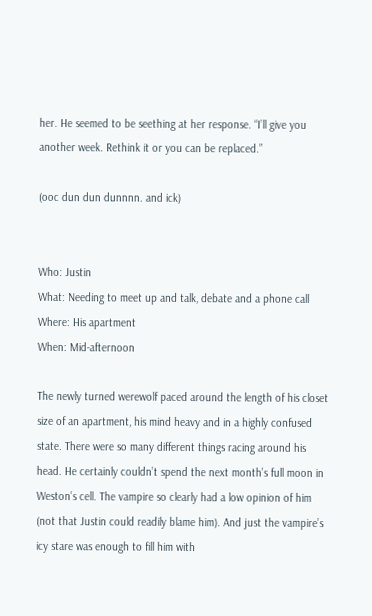her. He seemed to be seething at her response. “I’ll give you another week. Rethink it or you can be replaced.”

(ooc dun dun dunnnn. and ick)


Who: Justin
What: Needing to meet up and talk, debate and a phone call
Where: His apartment
When: Mid-afternoon

The newly turned werewolf paced around the length of his closet size of an apartment, his mind heavy and in a highly confused state. There were so many different things racing around his head. He certainly couldn’t spend the next month’s full moon in Weston’s cell. The vampire so clearly had a low opinion of him (not that Justin could readily blame him). And just the vampire’s icy stare was enough to fill him with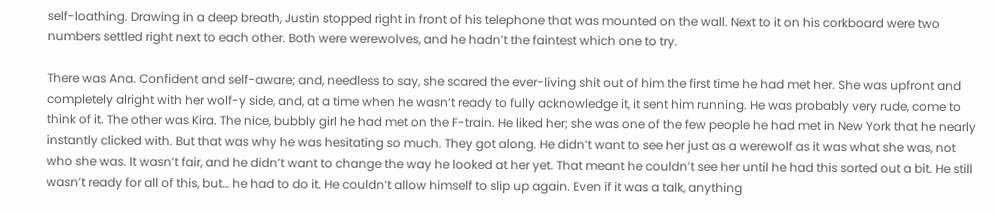self-loathing. Drawing in a deep breath, Justin stopped right in front of his telephone that was mounted on the wall. Next to it on his corkboard were two numbers settled right next to each other. Both were werewolves, and he hadn’t the faintest which one to try.

There was Ana. Confident and self-aware; and, needless to say, she scared the ever-living shit out of him the first time he had met her. She was upfront and completely alright with her wolf-y side, and, at a time when he wasn’t ready to fully acknowledge it, it sent him running. He was probably very rude, come to think of it. The other was Kira. The nice, bubbly girl he had met on the F-train. He liked her; she was one of the few people he had met in New York that he nearly instantly clicked with. But that was why he was hesitating so much. They got along. He didn’t want to see her just as a werewolf as it was what she was, not who she was. It wasn’t fair, and he didn’t want to change the way he looked at her yet. That meant he couldn’t see her until he had this sorted out a bit. He still wasn’t ready for all of this, but… he had to do it. He couldn’t allow himself to slip up again. Even if it was a talk, anything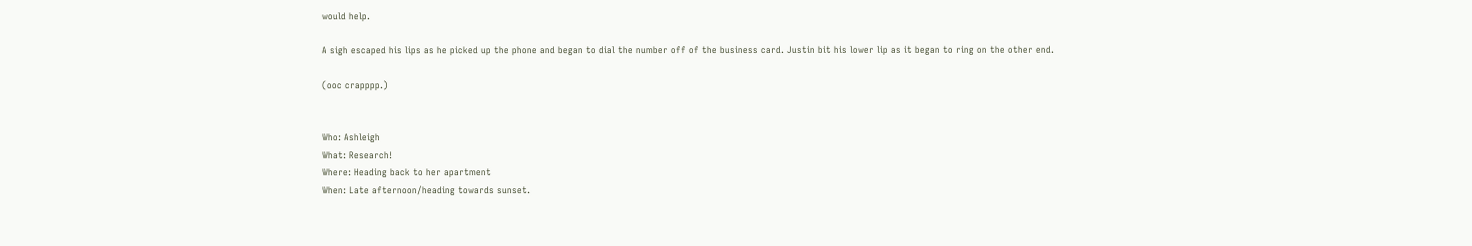would help.

A sigh escaped his lips as he picked up the phone and began to dial the number off of the business card. Justin bit his lower lip as it began to ring on the other end.

(ooc crapppp.)


Who: Ashleigh
What: Research!
Where: Heading back to her apartment
When: Late afternoon/heading towards sunset.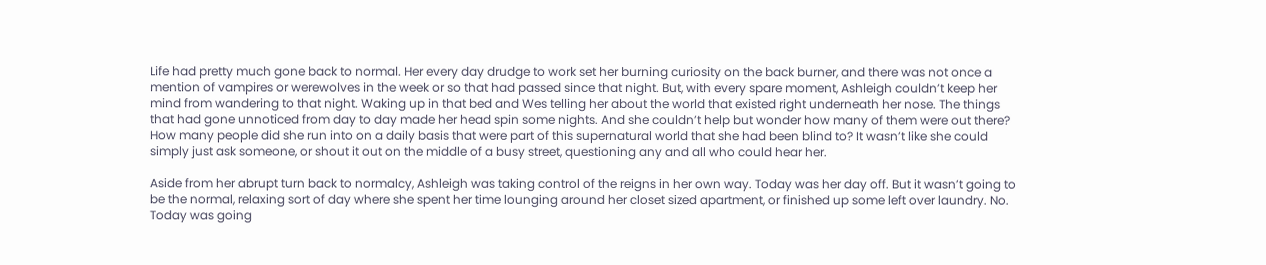Life had pretty much gone back to normal. Her every day drudge to work set her burning curiosity on the back burner, and there was not once a mention of vampires or werewolves in the week or so that had passed since that night. But, with every spare moment, Ashleigh couldn’t keep her mind from wandering to that night. Waking up in that bed and Wes telling her about the world that existed right underneath her nose. The things that had gone unnoticed from day to day made her head spin some nights. And she couldn’t help but wonder how many of them were out there? How many people did she run into on a daily basis that were part of this supernatural world that she had been blind to? It wasn’t like she could simply just ask someone, or shout it out on the middle of a busy street, questioning any and all who could hear her.

Aside from her abrupt turn back to normalcy, Ashleigh was taking control of the reigns in her own way. Today was her day off. But it wasn’t going to be the normal, relaxing sort of day where she spent her time lounging around her closet sized apartment, or finished up some left over laundry. No. Today was going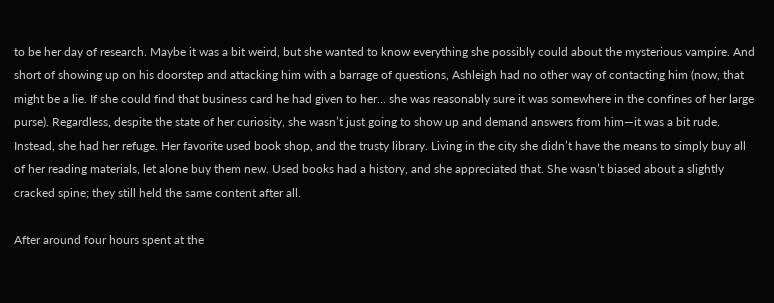to be her day of research. Maybe it was a bit weird, but she wanted to know everything she possibly could about the mysterious vampire. And short of showing up on his doorstep and attacking him with a barrage of questions, Ashleigh had no other way of contacting him (now, that might be a lie. If she could find that business card he had given to her… she was reasonably sure it was somewhere in the confines of her large purse). Regardless, despite the state of her curiosity, she wasn’t just going to show up and demand answers from him—it was a bit rude. Instead, she had her refuge. Her favorite used book shop, and the trusty library. Living in the city she didn’t have the means to simply buy all of her reading materials, let alone buy them new. Used books had a history, and she appreciated that. She wasn’t biased about a slightly cracked spine; they still held the same content after all.

After around four hours spent at the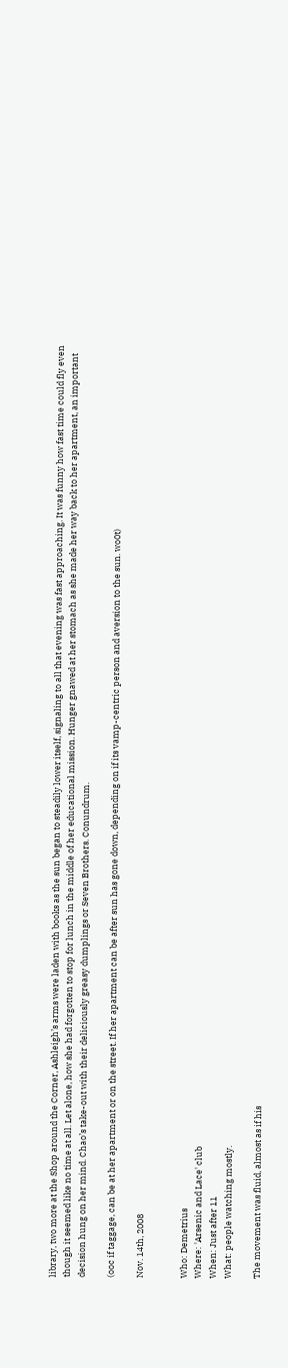library, two more at the Shop around the Corner, Ashleigh’s arms were laden with books as the sun began to steadily lower itself, signaling to all that evening was fast approaching. It was funny how fast time could fly even though it seemed like no time at all. Let alone, how she had forgotten to stop for lunch in the middle of her educational mission. Hunger gnawed at her stomach as she made her way back to her apartment, an important decision hung on her mind. Chao’s take-out with their deliciously greasy dumplings or Seven Brothers. Conundrum.

(ooc if taggage, can be at her apartment or on the street. If her apartment can be after sun has gone down, depending on if its vamp-centric person and aversion to the sun. wo0t)

Nov. 14th, 2008


Who: Demetrius
Where: 'Arsenic and Lace' club
When: Just after 11
What: people watching mostly.

The movement was fluid, almost as if his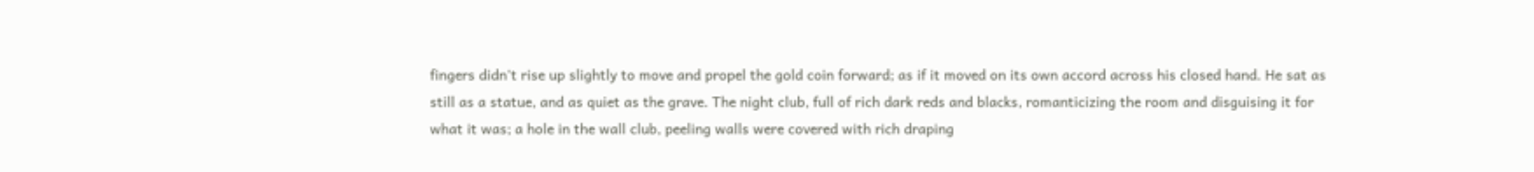fingers didn't rise up slightly to move and propel the gold coin forward; as if it moved on its own accord across his closed hand. He sat as still as a statue, and as quiet as the grave. The night club, full of rich dark reds and blacks, romanticizing the room and disguising it for what it was; a hole in the wall club, peeling walls were covered with rich draping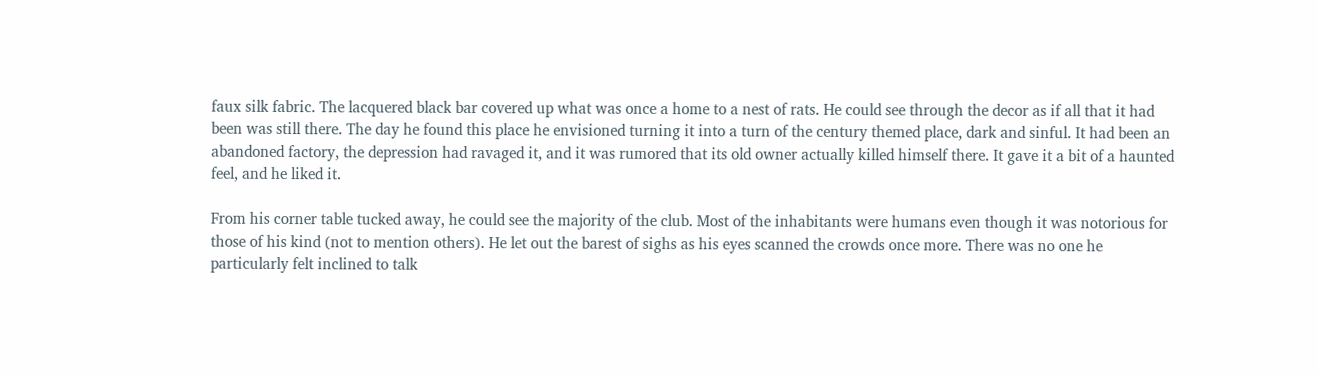faux silk fabric. The lacquered black bar covered up what was once a home to a nest of rats. He could see through the decor as if all that it had been was still there. The day he found this place he envisioned turning it into a turn of the century themed place, dark and sinful. It had been an abandoned factory, the depression had ravaged it, and it was rumored that its old owner actually killed himself there. It gave it a bit of a haunted feel, and he liked it.

From his corner table tucked away, he could see the majority of the club. Most of the inhabitants were humans even though it was notorious for those of his kind (not to mention others). He let out the barest of sighs as his eyes scanned the crowds once more. There was no one he particularly felt inclined to talk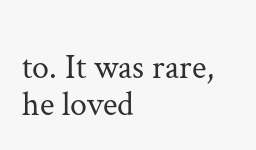to. It was rare, he loved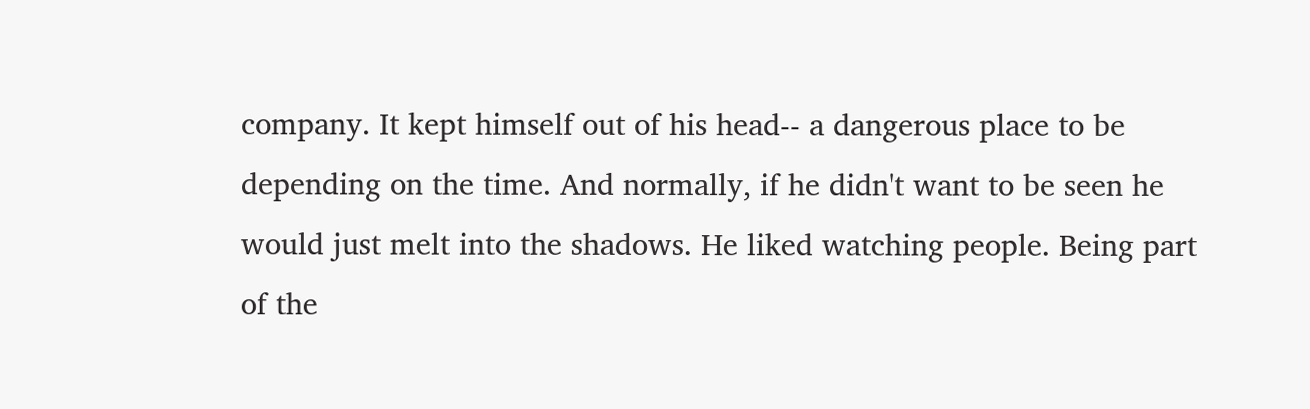company. It kept himself out of his head-- a dangerous place to be depending on the time. And normally, if he didn't want to be seen he would just melt into the shadows. He liked watching people. Being part of the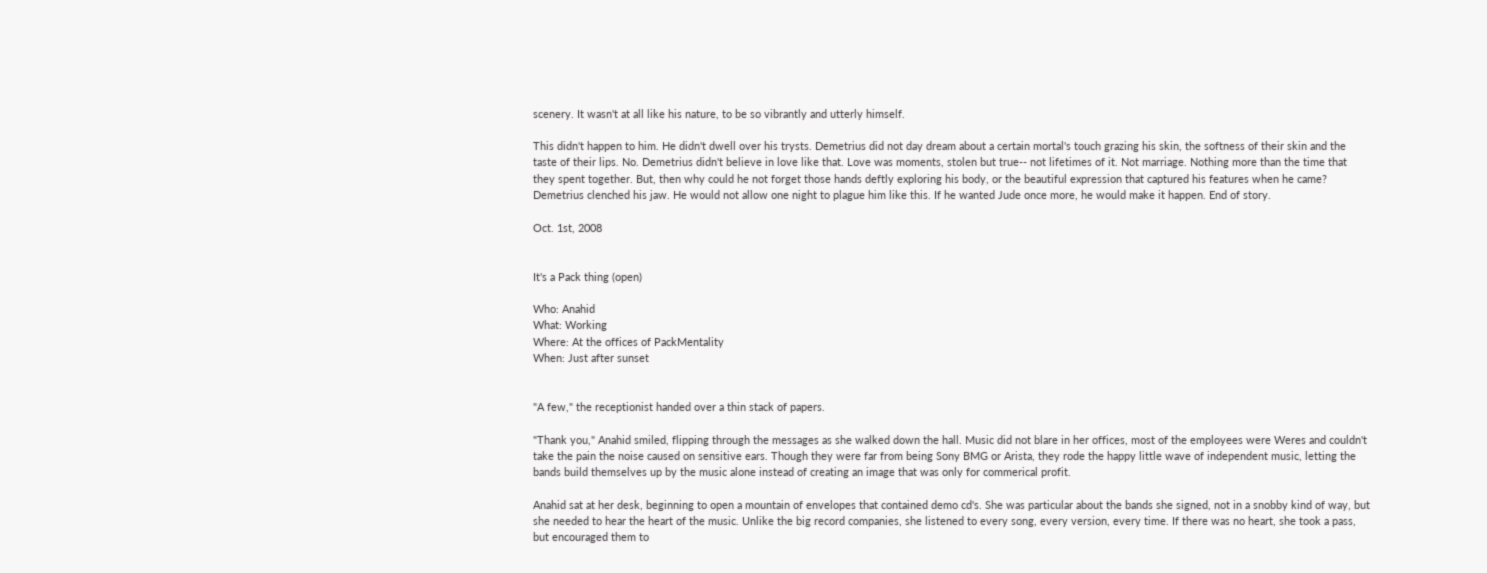scenery. It wasn't at all like his nature, to be so vibrantly and utterly himself.

This didn't happen to him. He didn't dwell over his trysts. Demetrius did not day dream about a certain mortal's touch grazing his skin, the softness of their skin and the taste of their lips. No. Demetrius didn't believe in love like that. Love was moments, stolen but true-- not lifetimes of it. Not marriage. Nothing more than the time that they spent together. But, then why could he not forget those hands deftly exploring his body, or the beautiful expression that captured his features when he came? Demetrius clenched his jaw. He would not allow one night to plague him like this. If he wanted Jude once more, he would make it happen. End of story.

Oct. 1st, 2008


It's a Pack thing (open)

Who: Anahid
What: Working
Where: At the offices of PackMentality
When: Just after sunset


"A few," the receptionist handed over a thin stack of papers.

"Thank you," Anahid smiled, flipping through the messages as she walked down the hall. Music did not blare in her offices, most of the employees were Weres and couldn't take the pain the noise caused on sensitive ears. Though they were far from being Sony BMG or Arista, they rode the happy little wave of independent music, letting the bands build themselves up by the music alone instead of creating an image that was only for commerical profit.

Anahid sat at her desk, beginning to open a mountain of envelopes that contained demo cd's. She was particular about the bands she signed, not in a snobby kind of way, but she needed to hear the heart of the music. Unlike the big record companies, she listened to every song, every version, every time. If there was no heart, she took a pass, but encouraged them to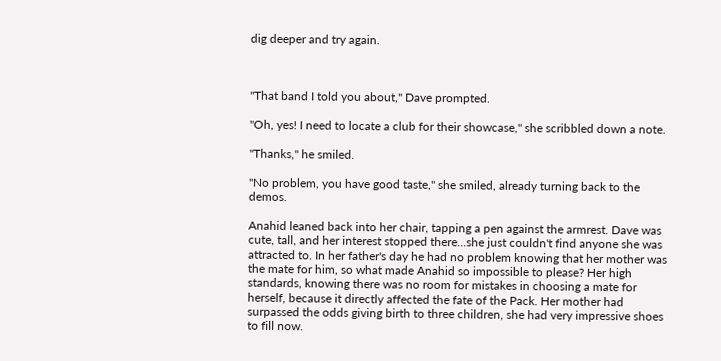dig deeper and try again.



"That band I told you about," Dave prompted.

"Oh, yes! I need to locate a club for their showcase," she scribbled down a note.

"Thanks," he smiled.

"No problem, you have good taste," she smiled, already turning back to the demos.

Anahid leaned back into her chair, tapping a pen against the armrest. Dave was cute, tall, and her interest stopped there...she just couldn't find anyone she was attracted to. In her father's day he had no problem knowing that her mother was the mate for him, so what made Anahid so impossible to please? Her high standards, knowing there was no room for mistakes in choosing a mate for herself, because it directly affected the fate of the Pack. Her mother had surpassed the odds giving birth to three children, she had very impressive shoes to fill now.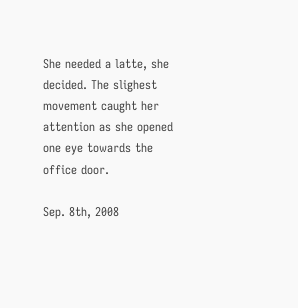She needed a latte, she decided. The slighest movement caught her attention as she opened one eye towards the office door.

Sep. 8th, 2008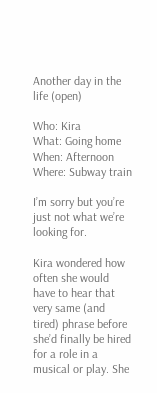Another day in the life (open)

Who: Kira
What: Going home
When: Afternoon
Where: Subway train

I’m sorry but you’re just not what we’re looking for.

Kira wondered how often she would have to hear that very same (and tired) phrase before she’d finally be hired for a role in a musical or play. She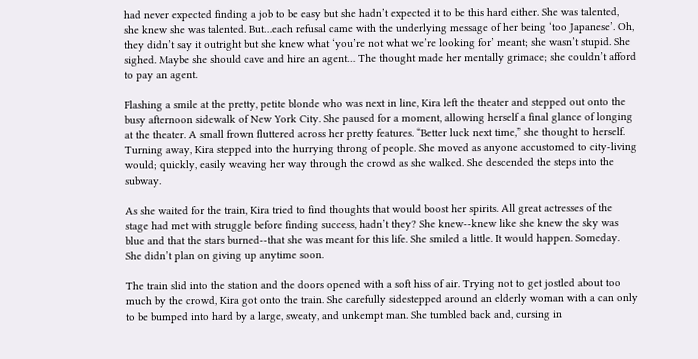had never expected finding a job to be easy but she hadn’t expected it to be this hard either. She was talented, she knew she was talented. But…each refusal came with the underlying message of her being ‘too Japanese’. Oh, they didn’t say it outright but she knew what ‘you’re not what we’re looking for’ meant; she wasn’t stupid. She sighed. Maybe she should cave and hire an agent… The thought made her mentally grimace; she couldn’t afford to pay an agent.

Flashing a smile at the pretty, petite blonde who was next in line, Kira left the theater and stepped out onto the busy afternoon sidewalk of New York City. She paused for a moment, allowing herself a final glance of longing at the theater. A small frown fluttered across her pretty features. “Better luck next time,” she thought to herself. Turning away, Kira stepped into the hurrying throng of people. She moved as anyone accustomed to city-living would; quickly, easily weaving her way through the crowd as she walked. She descended the steps into the subway.

As she waited for the train, Kira tried to find thoughts that would boost her spirits. All great actresses of the stage had met with struggle before finding success, hadn’t they? She knew--knew like she knew the sky was blue and that the stars burned--that she was meant for this life. She smiled a little. It would happen. Someday. She didn’t plan on giving up anytime soon.

The train slid into the station and the doors opened with a soft hiss of air. Trying not to get jostled about too much by the crowd, Kira got onto the train. She carefully sidestepped around an elderly woman with a can only to be bumped into hard by a large, sweaty, and unkempt man. She tumbled back and, cursing in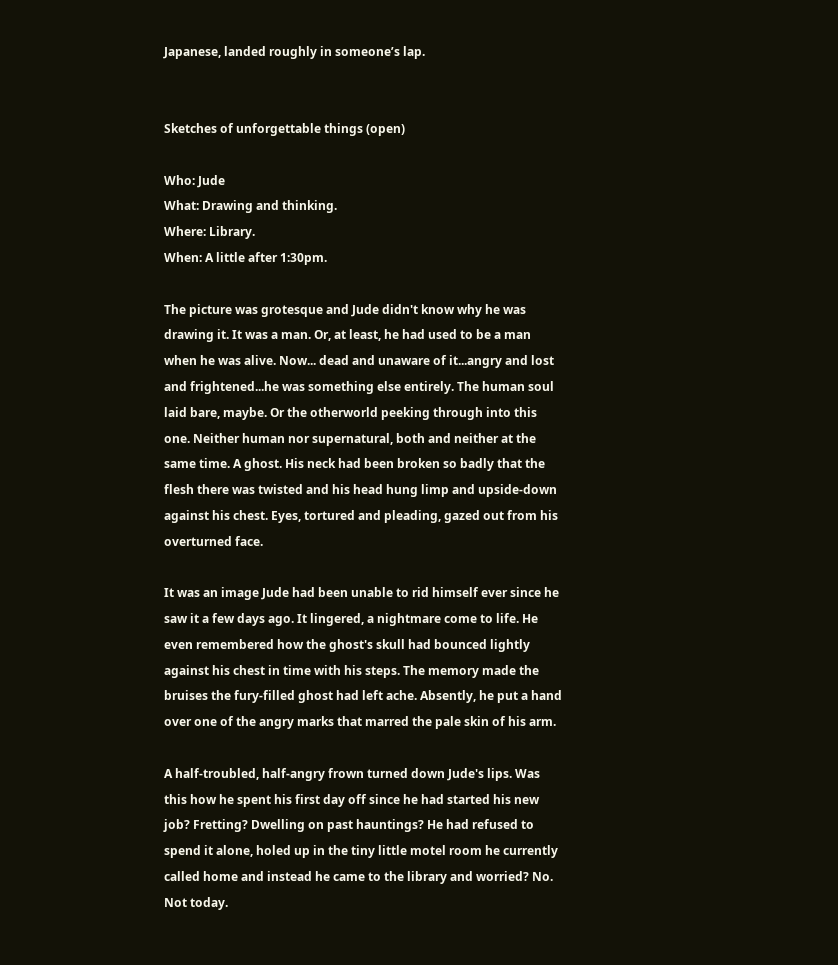Japanese, landed roughly in someone’s lap.


Sketches of unforgettable things (open)

Who: Jude
What: Drawing and thinking.
Where: Library.
When: A little after 1:30pm.

The picture was grotesque and Jude didn't know why he was drawing it. It was a man. Or, at least, he had used to be a man when he was alive. Now... dead and unaware of it...angry and lost and frightened...he was something else entirely. The human soul laid bare, maybe. Or the otherworld peeking through into this one. Neither human nor supernatural, both and neither at the same time. A ghost. His neck had been broken so badly that the flesh there was twisted and his head hung limp and upside-down against his chest. Eyes, tortured and pleading, gazed out from his overturned face.

It was an image Jude had been unable to rid himself ever since he saw it a few days ago. It lingered, a nightmare come to life. He even remembered how the ghost's skull had bounced lightly against his chest in time with his steps. The memory made the bruises the fury-filled ghost had left ache. Absently, he put a hand over one of the angry marks that marred the pale skin of his arm.

A half-troubled, half-angry frown turned down Jude's lips. Was this how he spent his first day off since he had started his new job? Fretting? Dwelling on past hauntings? He had refused to spend it alone, holed up in the tiny little motel room he currently called home and instead he came to the library and worried? No. Not today.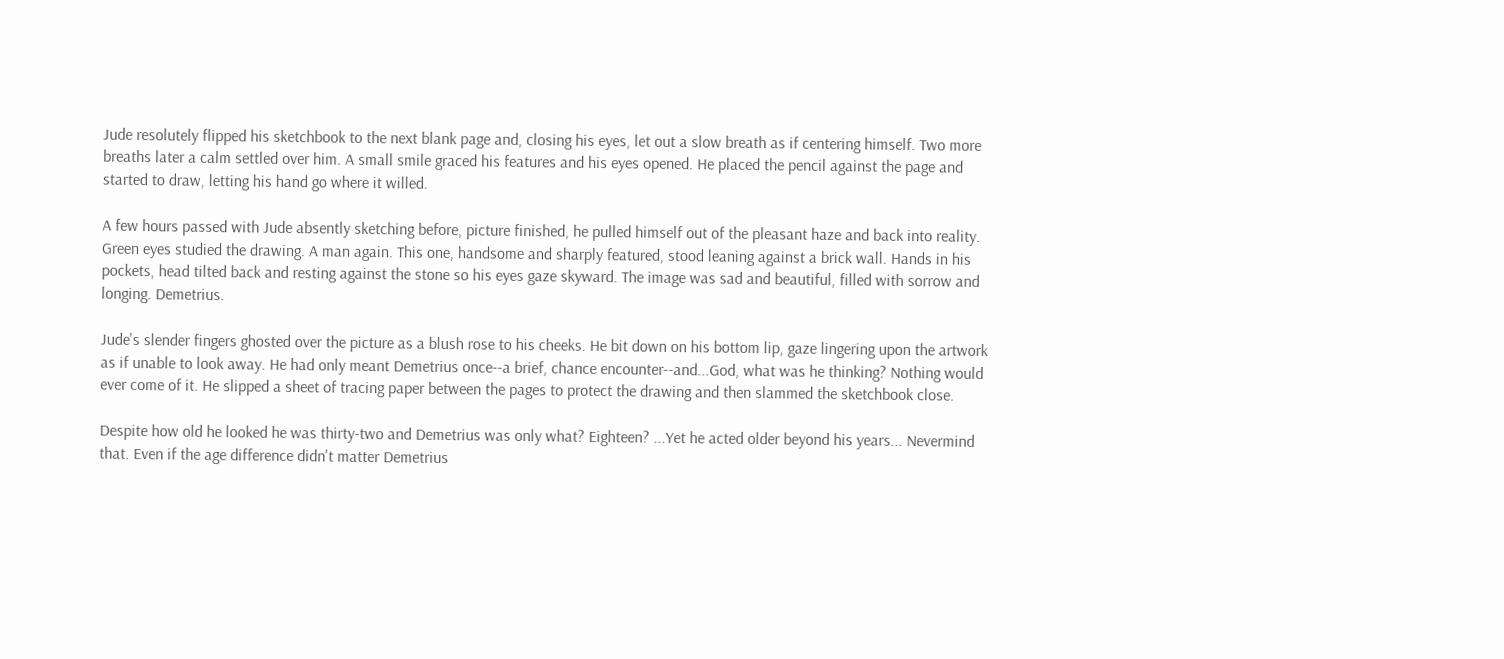Jude resolutely flipped his sketchbook to the next blank page and, closing his eyes, let out a slow breath as if centering himself. Two more breaths later a calm settled over him. A small smile graced his features and his eyes opened. He placed the pencil against the page and started to draw, letting his hand go where it willed.

A few hours passed with Jude absently sketching before, picture finished, he pulled himself out of the pleasant haze and back into reality. Green eyes studied the drawing. A man again. This one, handsome and sharply featured, stood leaning against a brick wall. Hands in his pockets, head tilted back and resting against the stone so his eyes gaze skyward. The image was sad and beautiful, filled with sorrow and longing. Demetrius.

Jude's slender fingers ghosted over the picture as a blush rose to his cheeks. He bit down on his bottom lip, gaze lingering upon the artwork as if unable to look away. He had only meant Demetrius once--a brief, chance encounter--and...God, what was he thinking? Nothing would ever come of it. He slipped a sheet of tracing paper between the pages to protect the drawing and then slammed the sketchbook close.

Despite how old he looked he was thirty-two and Demetrius was only what? Eighteen? ...Yet he acted older beyond his years... Nevermind that. Even if the age difference didn't matter Demetrius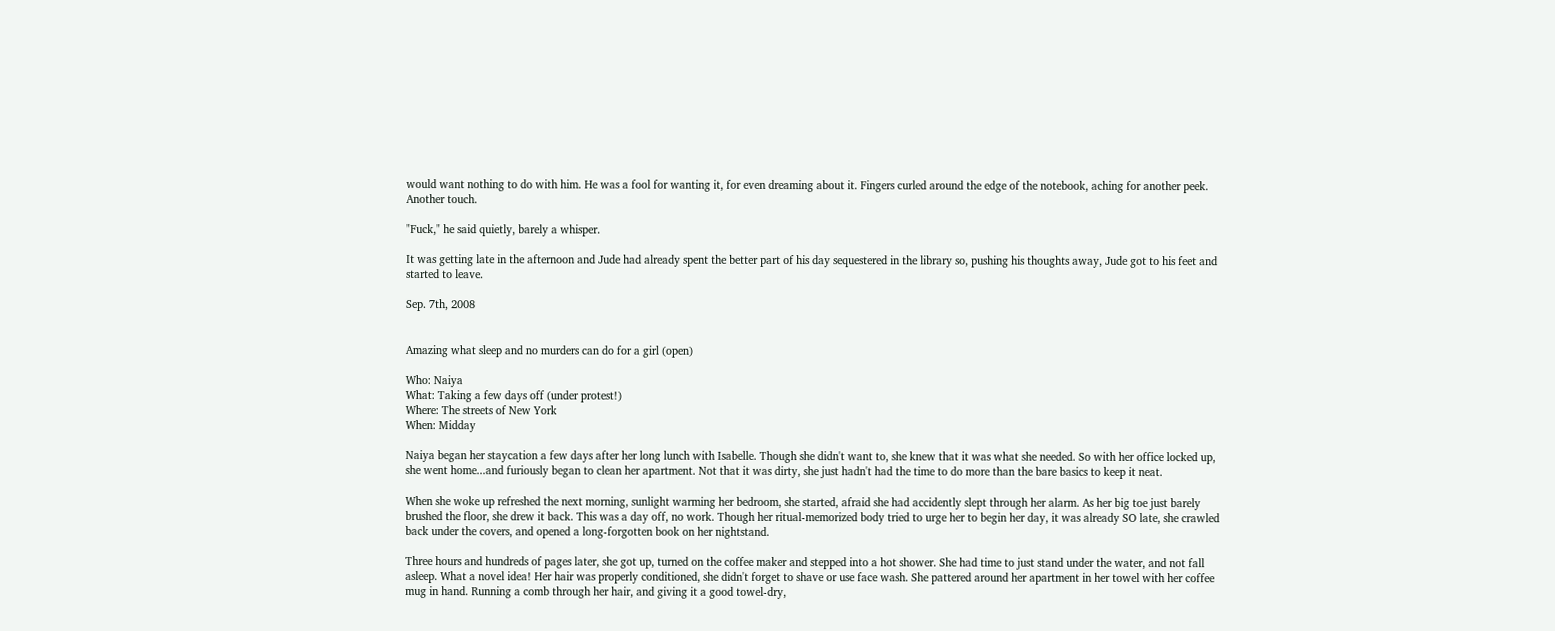would want nothing to do with him. He was a fool for wanting it, for even dreaming about it. Fingers curled around the edge of the notebook, aching for another peek. Another touch.

"Fuck," he said quietly, barely a whisper.

It was getting late in the afternoon and Jude had already spent the better part of his day sequestered in the library so, pushing his thoughts away, Jude got to his feet and started to leave.

Sep. 7th, 2008


Amazing what sleep and no murders can do for a girl (open)

Who: Naiya
What: Taking a few days off (under protest!)
Where: The streets of New York
When: Midday

Naiya began her staycation a few days after her long lunch with Isabelle. Though she didn't want to, she knew that it was what she needed. So with her office locked up, she went home...and furiously began to clean her apartment. Not that it was dirty, she just hadn't had the time to do more than the bare basics to keep it neat.

When she woke up refreshed the next morning, sunlight warming her bedroom, she started, afraid she had accidently slept through her alarm. As her big toe just barely brushed the floor, she drew it back. This was a day off, no work. Though her ritual-memorized body tried to urge her to begin her day, it was already SO late, she crawled back under the covers, and opened a long-forgotten book on her nightstand.

Three hours and hundreds of pages later, she got up, turned on the coffee maker and stepped into a hot shower. She had time to just stand under the water, and not fall asleep. What a novel idea! Her hair was properly conditioned, she didn't forget to shave or use face wash. She pattered around her apartment in her towel with her coffee mug in hand. Running a comb through her hair, and giving it a good towel-dry,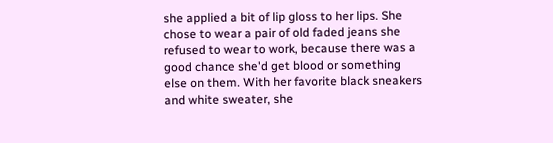she applied a bit of lip gloss to her lips. She chose to wear a pair of old faded jeans she refused to wear to work, because there was a good chance she'd get blood or something else on them. With her favorite black sneakers and white sweater, she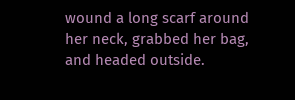wound a long scarf around her neck, grabbed her bag, and headed outside.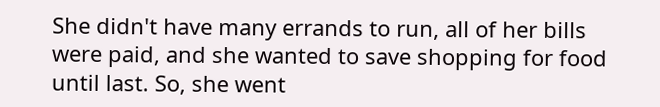She didn't have many errands to run, all of her bills were paid, and she wanted to save shopping for food until last. So, she went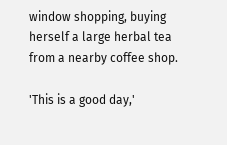window shopping, buying herself a large herbal tea from a nearby coffee shop.

'This is a good day,'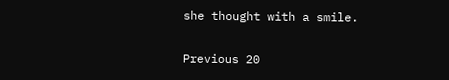she thought with a smile.

Previous 20